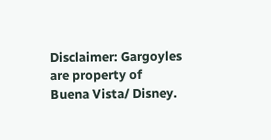Disclaimer: Gargoyles are property of Buena Vista/ Disney.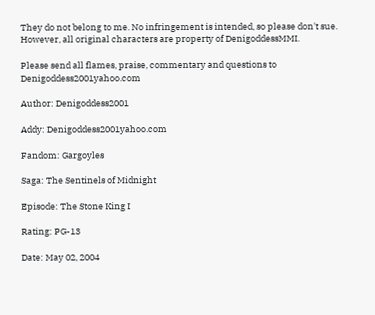They do not belong to me. No infringement is intended, so please don't sue. However, all original characters are property of DenigoddessMMI.

Please send all flames, praise, commentary and questions to Denigoddess2001yahoo.com

Author: Denigoddess2001

Addy: Denigoddess2001yahoo.com

Fandom: Gargoyles

Saga: The Sentinels of Midnight

Episode: The Stone King I

Rating: PG-13

Date: May 02, 2004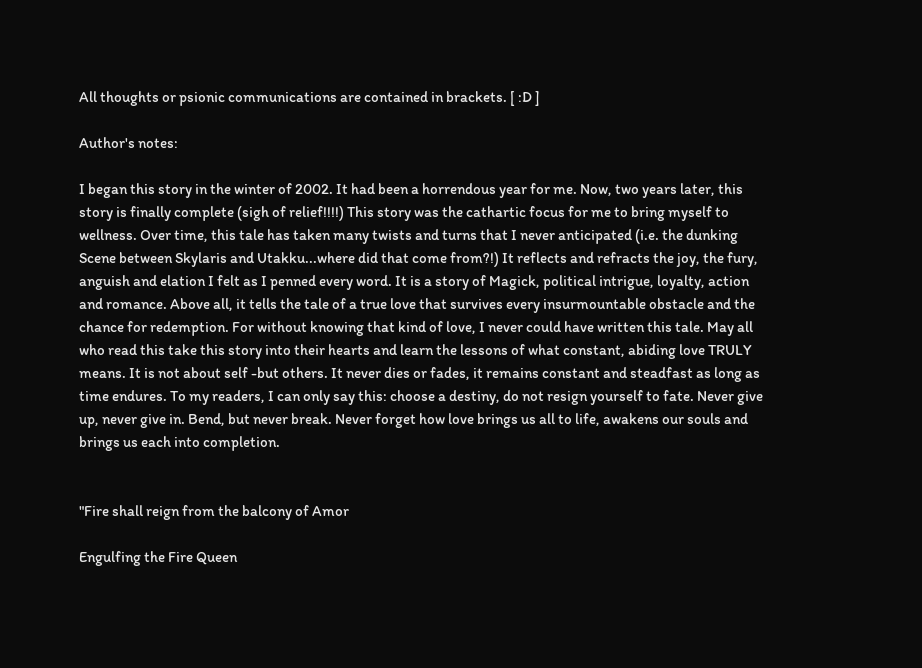All thoughts or psionic communications are contained in brackets. [ :D ]

Author's notes:

I began this story in the winter of 2002. It had been a horrendous year for me. Now, two years later, this story is finally complete (sigh of relief!!!!) This story was the cathartic focus for me to bring myself to wellness. Over time, this tale has taken many twists and turns that I never anticipated (i.e. the dunking Scene between Skylaris and Utakku...where did that come from?!) It reflects and refracts the joy, the fury, anguish and elation I felt as I penned every word. It is a story of Magick, political intrigue, loyalty, action and romance. Above all, it tells the tale of a true love that survives every insurmountable obstacle and the chance for redemption. For without knowing that kind of love, I never could have written this tale. May all who read this take this story into their hearts and learn the lessons of what constant, abiding love TRULY means. It is not about self -but others. It never dies or fades, it remains constant and steadfast as long as time endures. To my readers, I can only say this: choose a destiny, do not resign yourself to fate. Never give up, never give in. Bend, but never break. Never forget how love brings us all to life, awakens our souls and brings us each into completion.


"Fire shall reign from the balcony of Amor

Engulfing the Fire Queen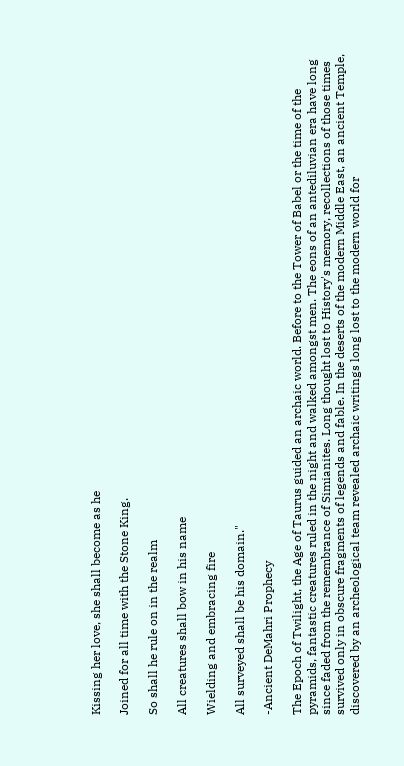Kissing her love, she shall become as he

Joined for all time with the Stone King.

So shall he rule on in the realm

All creatures shall bow in his name

Wielding and embracing fire

All surveyed shall be his domain."

-Ancient DeMahri Prophecy

The Epoch of Twilight, the Age of Taurus guided an archaic world. Before to the Tower of Babel or the time of the pyramids, fantastic creatures ruled in the night and walked amongst men. The eons of an antediluvian era have long since faded from the remembrance of Simianites. Long thought lost to History's memory, recollections of those times survived only in obscure fragments of legends and fable. In the deserts of the modern Middle East, an ancient Temple, discovered by an archeological team revealed archaic writings long lost to the modern world for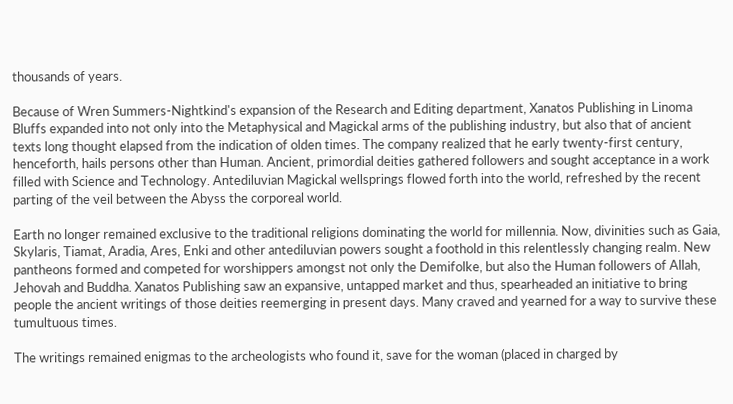thousands of years.

Because of Wren Summers-Nightkind's expansion of the Research and Editing department, Xanatos Publishing in Linoma Bluffs expanded into not only into the Metaphysical and Magickal arms of the publishing industry, but also that of ancient texts long thought elapsed from the indication of olden times. The company realized that he early twenty-first century, henceforth, hails persons other than Human. Ancient, primordial deities gathered followers and sought acceptance in a work filled with Science and Technology. Antediluvian Magickal wellsprings flowed forth into the world, refreshed by the recent parting of the veil between the Abyss the corporeal world.

Earth no longer remained exclusive to the traditional religions dominating the world for millennia. Now, divinities such as Gaia, Skylaris, Tiamat, Aradia, Ares, Enki and other antediluvian powers sought a foothold in this relentlessly changing realm. New pantheons formed and competed for worshippers amongst not only the Demifolke, but also the Human followers of Allah, Jehovah and Buddha. Xanatos Publishing saw an expansive, untapped market and thus, spearheaded an initiative to bring people the ancient writings of those deities reemerging in present days. Many craved and yearned for a way to survive these tumultuous times.

The writings remained enigmas to the archeologists who found it, save for the woman (placed in charged by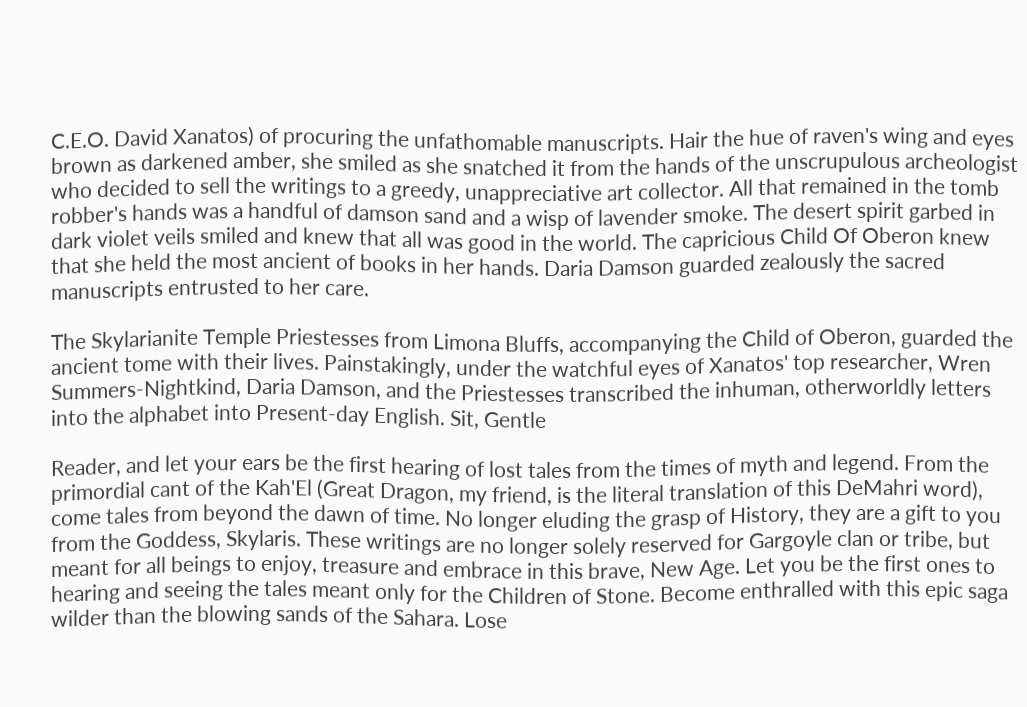C.E.O. David Xanatos) of procuring the unfathomable manuscripts. Hair the hue of raven's wing and eyes brown as darkened amber, she smiled as she snatched it from the hands of the unscrupulous archeologist who decided to sell the writings to a greedy, unappreciative art collector. All that remained in the tomb robber's hands was a handful of damson sand and a wisp of lavender smoke. The desert spirit garbed in dark violet veils smiled and knew that all was good in the world. The capricious Child Of Oberon knew that she held the most ancient of books in her hands. Daria Damson guarded zealously the sacred manuscripts entrusted to her care.

The Skylarianite Temple Priestesses from Limona Bluffs, accompanying the Child of Oberon, guarded the ancient tome with their lives. Painstakingly, under the watchful eyes of Xanatos' top researcher, Wren Summers-Nightkind, Daria Damson, and the Priestesses transcribed the inhuman, otherworldly letters into the alphabet into Present-day English. Sit, Gentle

Reader, and let your ears be the first hearing of lost tales from the times of myth and legend. From the primordial cant of the Kah'El (Great Dragon, my friend, is the literal translation of this DeMahri word), come tales from beyond the dawn of time. No longer eluding the grasp of History, they are a gift to you from the Goddess, Skylaris. These writings are no longer solely reserved for Gargoyle clan or tribe, but meant for all beings to enjoy, treasure and embrace in this brave, New Age. Let you be the first ones to hearing and seeing the tales meant only for the Children of Stone. Become enthralled with this epic saga wilder than the blowing sands of the Sahara. Lose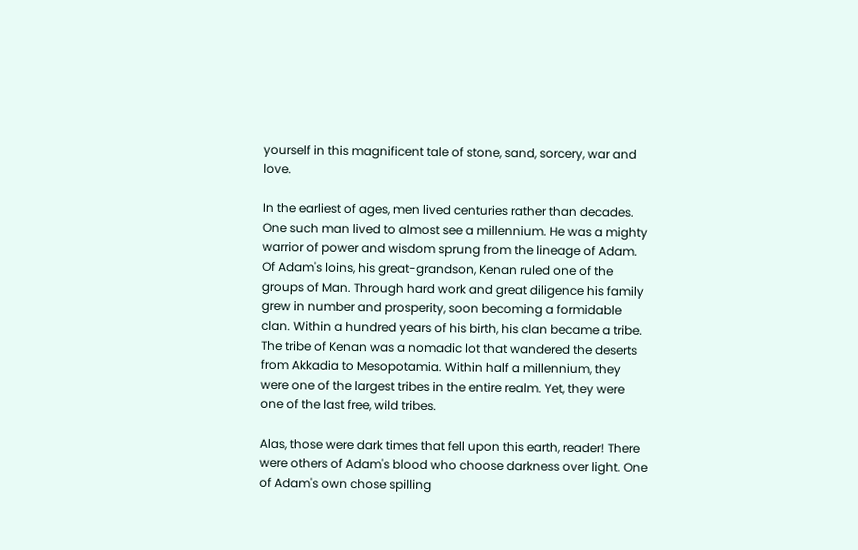yourself in this magnificent tale of stone, sand, sorcery, war and love.

In the earliest of ages, men lived centuries rather than decades. One such man lived to almost see a millennium. He was a mighty warrior of power and wisdom sprung from the lineage of Adam. Of Adam's loins, his great-grandson, Kenan ruled one of the groups of Man. Through hard work and great diligence his family grew in number and prosperity, soon becoming a formidable clan. Within a hundred years of his birth, his clan became a tribe. The tribe of Kenan was a nomadic lot that wandered the deserts from Akkadia to Mesopotamia. Within half a millennium, they were one of the largest tribes in the entire realm. Yet, they were one of the last free, wild tribes.

Alas, those were dark times that fell upon this earth, reader! There were others of Adam's blood who choose darkness over light. One of Adam's own chose spilling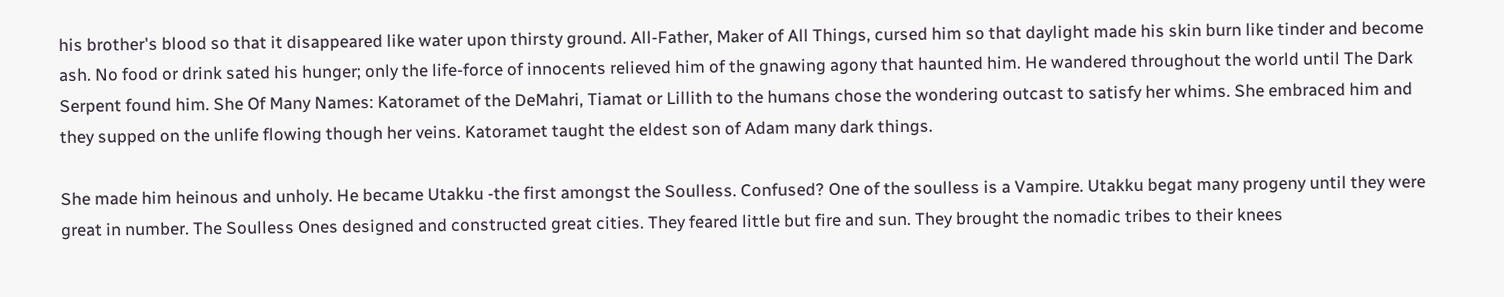his brother's blood so that it disappeared like water upon thirsty ground. All-Father, Maker of All Things, cursed him so that daylight made his skin burn like tinder and become ash. No food or drink sated his hunger; only the life-force of innocents relieved him of the gnawing agony that haunted him. He wandered throughout the world until The Dark Serpent found him. She Of Many Names: Katoramet of the DeMahri, Tiamat or Lillith to the humans chose the wondering outcast to satisfy her whims. She embraced him and they supped on the unlife flowing though her veins. Katoramet taught the eldest son of Adam many dark things.

She made him heinous and unholy. He became Utakku -the first amongst the Soulless. Confused? One of the soulless is a Vampire. Utakku begat many progeny until they were great in number. The Soulless Ones designed and constructed great cities. They feared little but fire and sun. They brought the nomadic tribes to their knees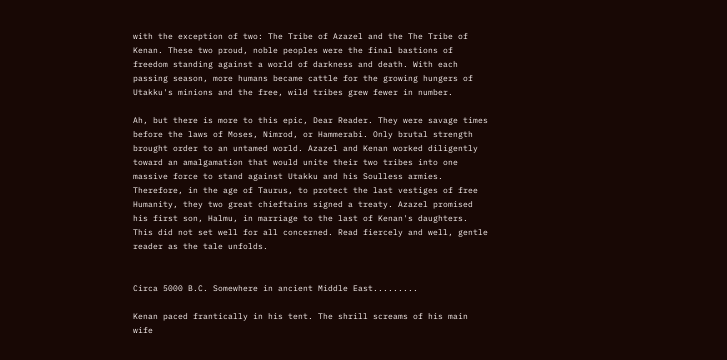with the exception of two: The Tribe of Azazel and the The Tribe of Kenan. These two proud, noble peoples were the final bastions of freedom standing against a world of darkness and death. With each passing season, more humans became cattle for the growing hungers of Utakku's minions and the free, wild tribes grew fewer in number.

Ah, but there is more to this epic, Dear Reader. They were savage times before the laws of Moses, Nimrod, or Hammerabi. Only brutal strength brought order to an untamed world. Azazel and Kenan worked diligently toward an amalgamation that would unite their two tribes into one massive force to stand against Utakku and his Soulless armies. Therefore, in the age of Taurus, to protect the last vestiges of free Humanity, they two great chieftains signed a treaty. Azazel promised his first son, Halmu, in marriage to the last of Kenan's daughters. This did not set well for all concerned. Read fiercely and well, gentle reader as the tale unfolds.


Circa 5000 B.C. Somewhere in ancient Middle East.........

Kenan paced frantically in his tent. The shrill screams of his main wife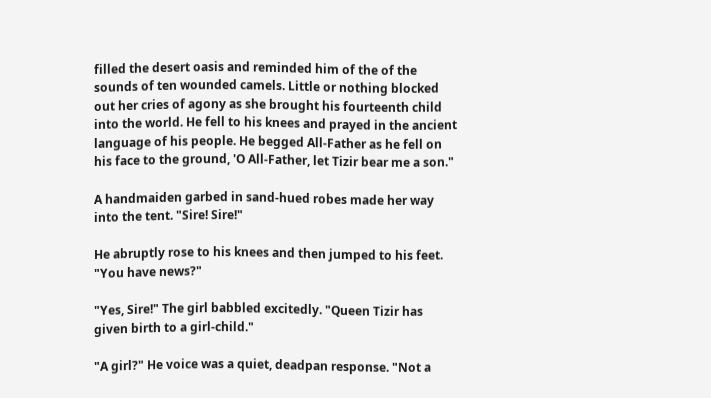filled the desert oasis and reminded him of the of the sounds of ten wounded camels. Little or nothing blocked out her cries of agony as she brought his fourteenth child into the world. He fell to his knees and prayed in the ancient language of his people. He begged All-Father as he fell on his face to the ground, 'O All-Father, let Tizir bear me a son."

A handmaiden garbed in sand-hued robes made her way into the tent. "Sire! Sire!"

He abruptly rose to his knees and then jumped to his feet. "You have news?"

"Yes, Sire!" The girl babbled excitedly. "Queen Tizir has given birth to a girl-child."

"A girl?" He voice was a quiet, deadpan response. "Not a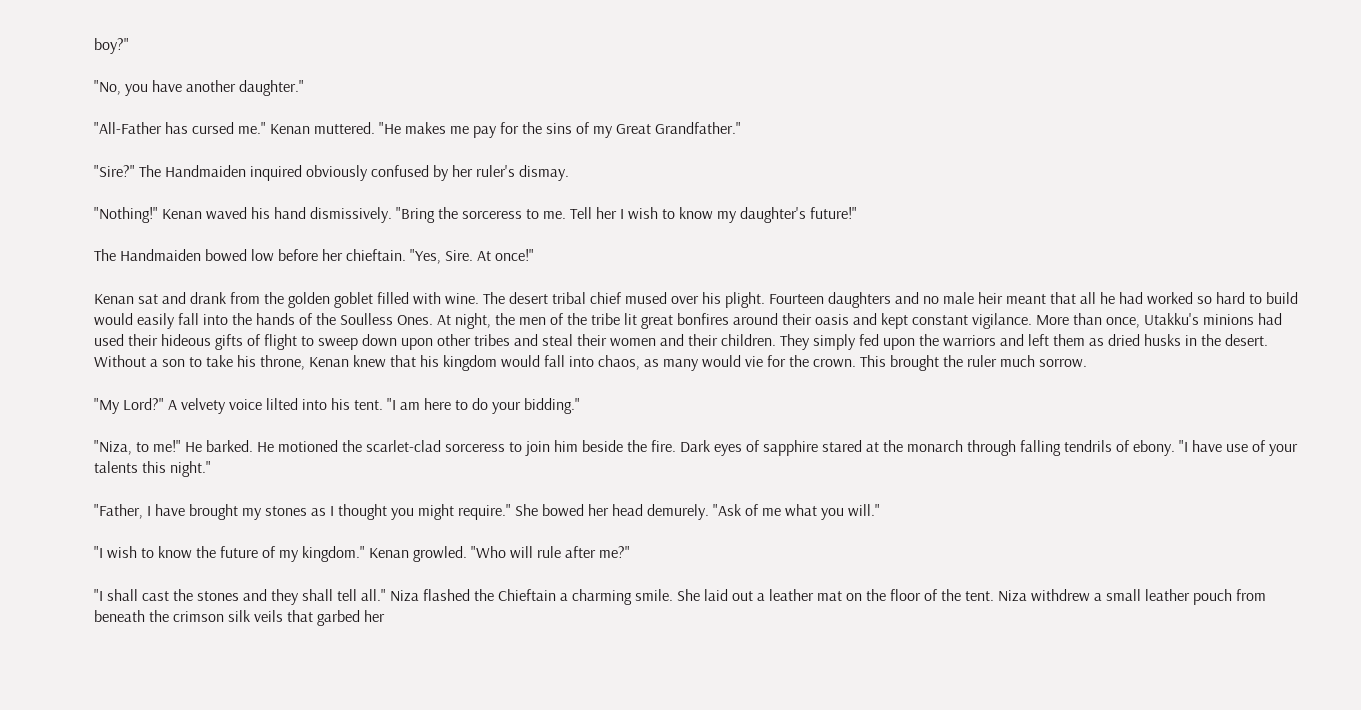boy?"

"No, you have another daughter."

"All-Father has cursed me." Kenan muttered. "He makes me pay for the sins of my Great Grandfather."

"Sire?" The Handmaiden inquired obviously confused by her ruler's dismay.

"Nothing!" Kenan waved his hand dismissively. "Bring the sorceress to me. Tell her I wish to know my daughter's future!"

The Handmaiden bowed low before her chieftain. "Yes, Sire. At once!"

Kenan sat and drank from the golden goblet filled with wine. The desert tribal chief mused over his plight. Fourteen daughters and no male heir meant that all he had worked so hard to build would easily fall into the hands of the Soulless Ones. At night, the men of the tribe lit great bonfires around their oasis and kept constant vigilance. More than once, Utakku's minions had used their hideous gifts of flight to sweep down upon other tribes and steal their women and their children. They simply fed upon the warriors and left them as dried husks in the desert. Without a son to take his throne, Kenan knew that his kingdom would fall into chaos, as many would vie for the crown. This brought the ruler much sorrow.

"My Lord?" A velvety voice lilted into his tent. "I am here to do your bidding."

"Niza, to me!" He barked. He motioned the scarlet-clad sorceress to join him beside the fire. Dark eyes of sapphire stared at the monarch through falling tendrils of ebony. "I have use of your talents this night."

"Father, I have brought my stones as I thought you might require." She bowed her head demurely. "Ask of me what you will."

"I wish to know the future of my kingdom." Kenan growled. "Who will rule after me?"

"I shall cast the stones and they shall tell all." Niza flashed the Chieftain a charming smile. She laid out a leather mat on the floor of the tent. Niza withdrew a small leather pouch from beneath the crimson silk veils that garbed her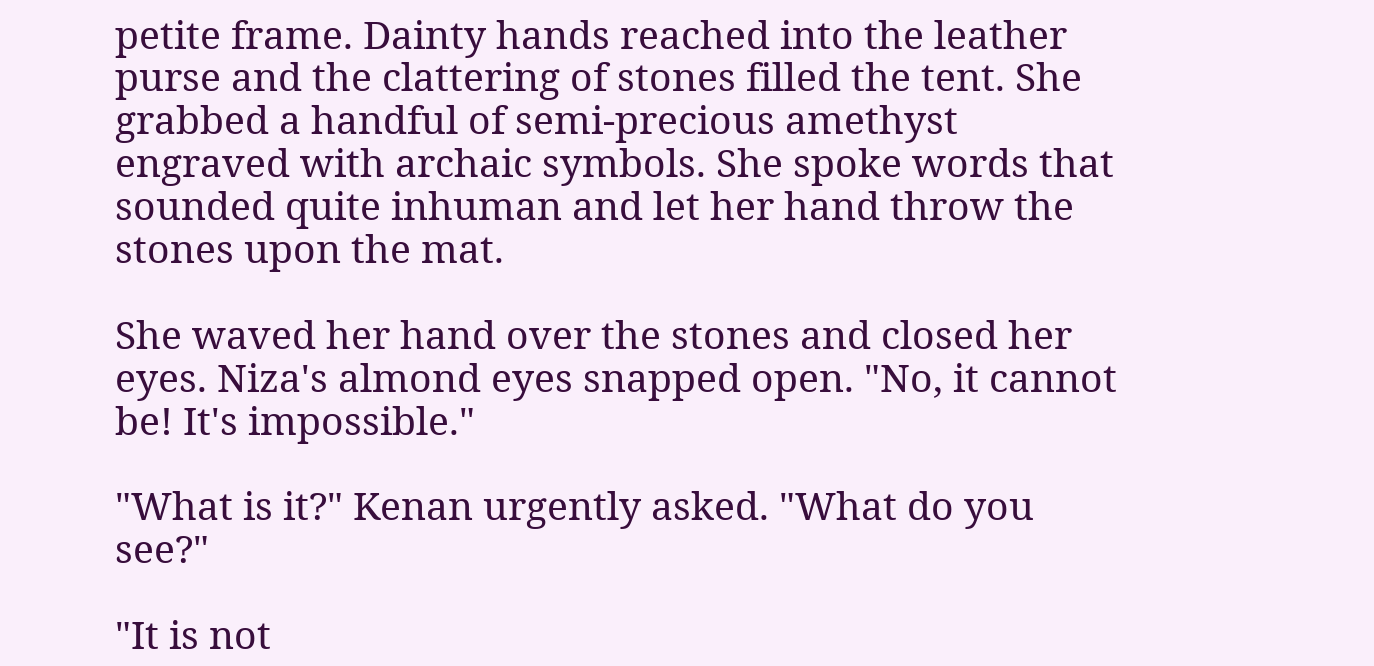petite frame. Dainty hands reached into the leather purse and the clattering of stones filled the tent. She grabbed a handful of semi-precious amethyst engraved with archaic symbols. She spoke words that sounded quite inhuman and let her hand throw the stones upon the mat.

She waved her hand over the stones and closed her eyes. Niza's almond eyes snapped open. "No, it cannot be! It's impossible."

"What is it?" Kenan urgently asked. "What do you see?"

"It is not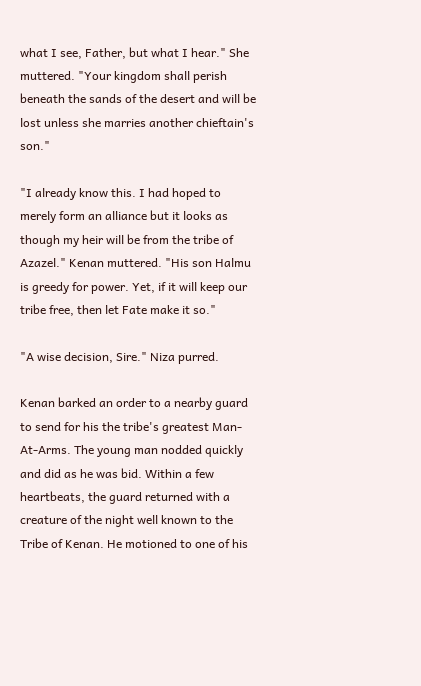what I see, Father, but what I hear." She muttered. "Your kingdom shall perish beneath the sands of the desert and will be lost unless she marries another chieftain's son."

"I already know this. I had hoped to merely form an alliance but it looks as though my heir will be from the tribe of Azazel." Kenan muttered. "His son Halmu is greedy for power. Yet, if it will keep our tribe free, then let Fate make it so."

"A wise decision, Sire." Niza purred.

Kenan barked an order to a nearby guard to send for his the tribe's greatest Man-At-Arms. The young man nodded quickly and did as he was bid. Within a few heartbeats, the guard returned with a creature of the night well known to the Tribe of Kenan. He motioned to one of his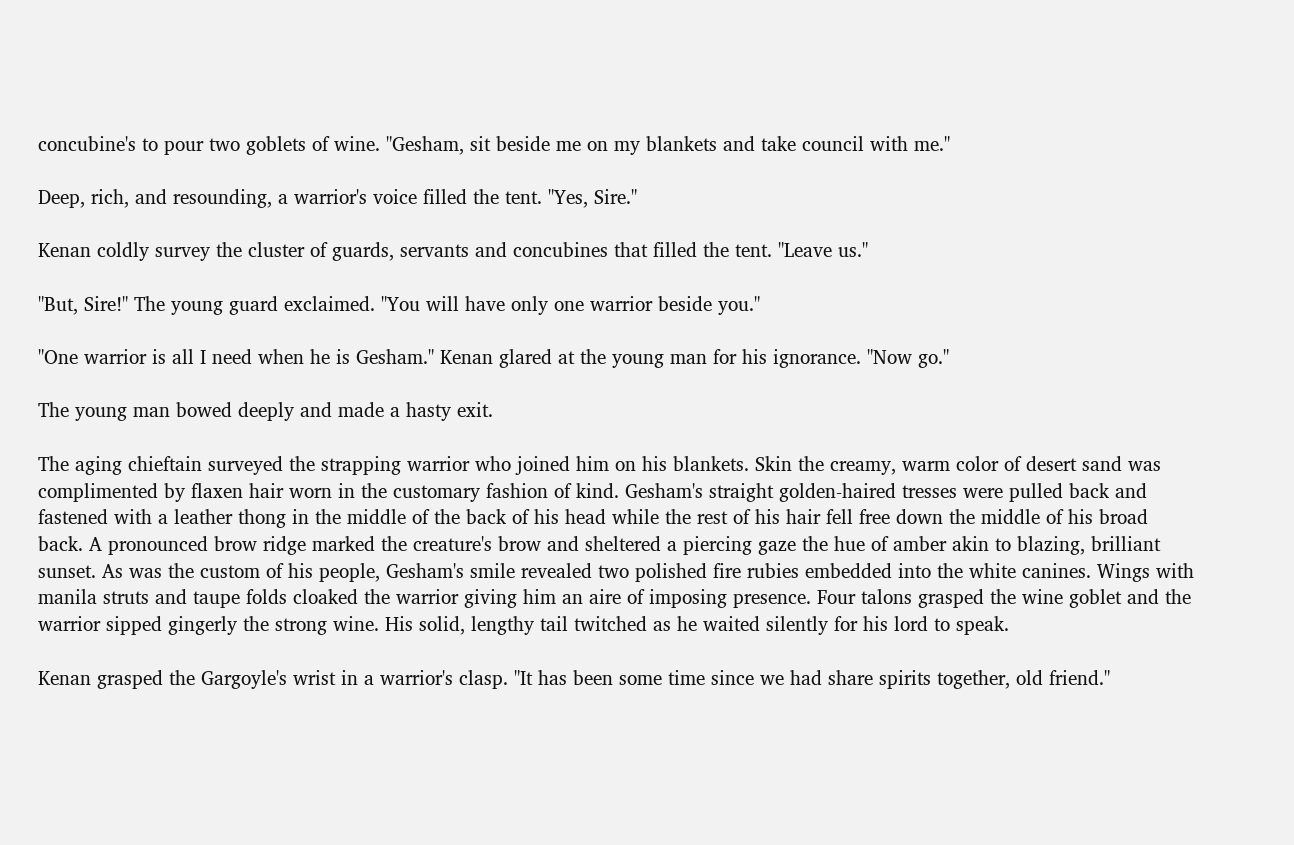concubine's to pour two goblets of wine. "Gesham, sit beside me on my blankets and take council with me."

Deep, rich, and resounding, a warrior's voice filled the tent. "Yes, Sire."

Kenan coldly survey the cluster of guards, servants and concubines that filled the tent. "Leave us."

"But, Sire!" The young guard exclaimed. "You will have only one warrior beside you."

"One warrior is all I need when he is Gesham." Kenan glared at the young man for his ignorance. "Now go."

The young man bowed deeply and made a hasty exit.

The aging chieftain surveyed the strapping warrior who joined him on his blankets. Skin the creamy, warm color of desert sand was complimented by flaxen hair worn in the customary fashion of kind. Gesham's straight golden-haired tresses were pulled back and fastened with a leather thong in the middle of the back of his head while the rest of his hair fell free down the middle of his broad back. A pronounced brow ridge marked the creature's brow and sheltered a piercing gaze the hue of amber akin to blazing, brilliant sunset. As was the custom of his people, Gesham's smile revealed two polished fire rubies embedded into the white canines. Wings with manila struts and taupe folds cloaked the warrior giving him an aire of imposing presence. Four talons grasped the wine goblet and the warrior sipped gingerly the strong wine. His solid, lengthy tail twitched as he waited silently for his lord to speak.

Kenan grasped the Gargoyle's wrist in a warrior's clasp. "It has been some time since we had share spirits together, old friend."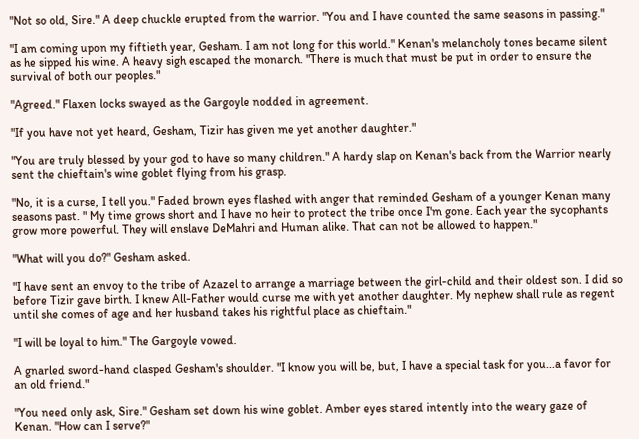"Not so old, Sire." A deep chuckle erupted from the warrior. "You and I have counted the same seasons in passing."

"I am coming upon my fiftieth year, Gesham. I am not long for this world." Kenan's melancholy tones became silent as he sipped his wine. A heavy sigh escaped the monarch. "There is much that must be put in order to ensure the survival of both our peoples."

"Agreed." Flaxen locks swayed as the Gargoyle nodded in agreement.

"If you have not yet heard, Gesham, Tizir has given me yet another daughter."

"You are truly blessed by your god to have so many children." A hardy slap on Kenan's back from the Warrior nearly sent the chieftain's wine goblet flying from his grasp.

"No, it is a curse, I tell you." Faded brown eyes flashed with anger that reminded Gesham of a younger Kenan many seasons past. " My time grows short and I have no heir to protect the tribe once I'm gone. Each year the sycophants grow more powerful. They will enslave DeMahri and Human alike. That can not be allowed to happen."

"What will you do?" Gesham asked.

"I have sent an envoy to the tribe of Azazel to arrange a marriage between the girl-child and their oldest son. I did so before Tizir gave birth. I knew All-Father would curse me with yet another daughter. My nephew shall rule as regent until she comes of age and her husband takes his rightful place as chieftain."

"I will be loyal to him." The Gargoyle vowed.

A gnarled sword-hand clasped Gesham's shoulder. "I know you will be, but, I have a special task for you...a favor for an old friend."

"You need only ask, Sire." Gesham set down his wine goblet. Amber eyes stared intently into the weary gaze of Kenan. "How can I serve?"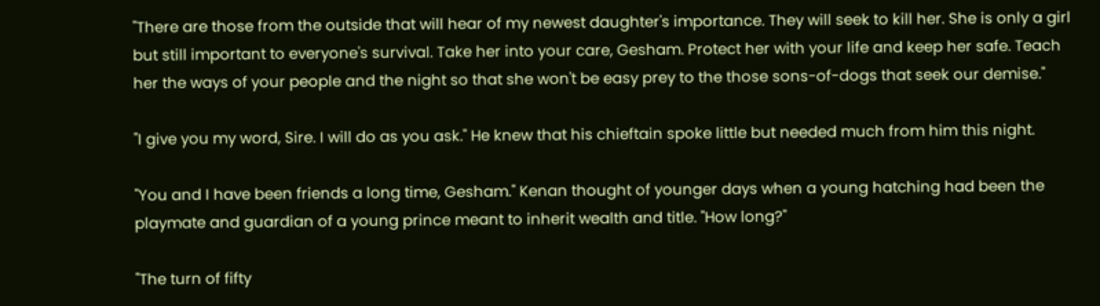"There are those from the outside that will hear of my newest daughter's importance. They will seek to kill her. She is only a girl but still important to everyone's survival. Take her into your care, Gesham. Protect her with your life and keep her safe. Teach her the ways of your people and the night so that she won't be easy prey to the those sons-of-dogs that seek our demise."

"I give you my word, Sire. I will do as you ask." He knew that his chieftain spoke little but needed much from him this night.

"You and I have been friends a long time, Gesham." Kenan thought of younger days when a young hatching had been the playmate and guardian of a young prince meant to inherit wealth and title. "How long?"

"The turn of fifty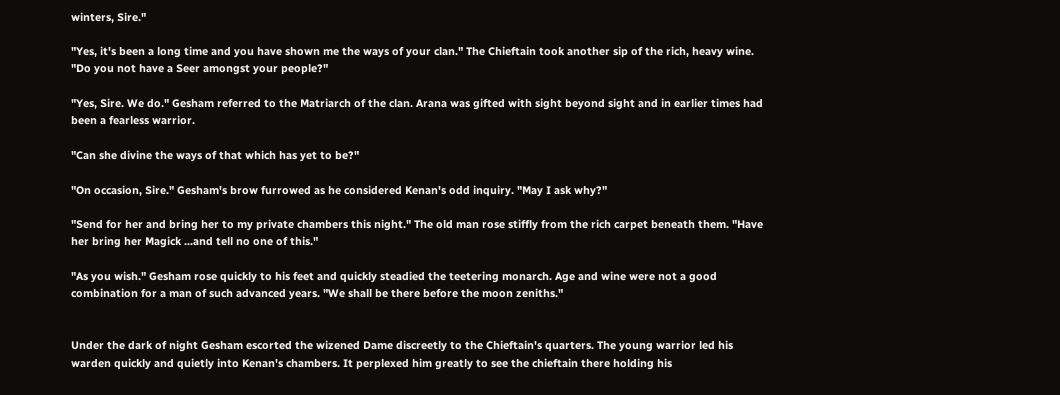winters, Sire."

"Yes, it's been a long time and you have shown me the ways of your clan." The Chieftain took another sip of the rich, heavy wine. "Do you not have a Seer amongst your people?"

"Yes, Sire. We do." Gesham referred to the Matriarch of the clan. Arana was gifted with sight beyond sight and in earlier times had been a fearless warrior.

"Can she divine the ways of that which has yet to be?"

"On occasion, Sire." Gesham's brow furrowed as he considered Kenan's odd inquiry. "May I ask why?"

"Send for her and bring her to my private chambers this night." The old man rose stiffly from the rich carpet beneath them. "Have her bring her Magick ...and tell no one of this."

"As you wish." Gesham rose quickly to his feet and quickly steadied the teetering monarch. Age and wine were not a good combination for a man of such advanced years. "We shall be there before the moon zeniths."


Under the dark of night Gesham escorted the wizened Dame discreetly to the Chieftain's quarters. The young warrior led his warden quickly and quietly into Kenan's chambers. It perplexed him greatly to see the chieftain there holding his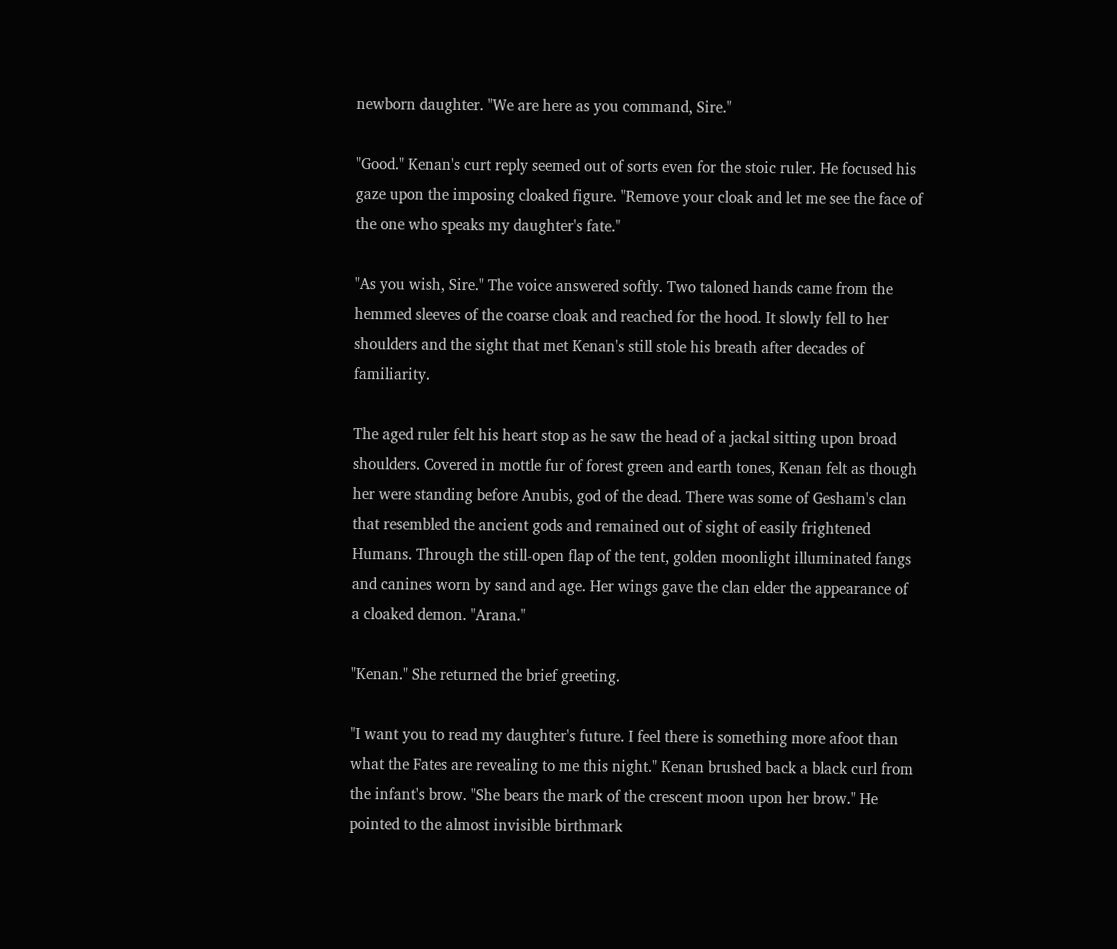newborn daughter. "We are here as you command, Sire."

"Good." Kenan's curt reply seemed out of sorts even for the stoic ruler. He focused his gaze upon the imposing cloaked figure. "Remove your cloak and let me see the face of the one who speaks my daughter's fate."

"As you wish, Sire." The voice answered softly. Two taloned hands came from the hemmed sleeves of the coarse cloak and reached for the hood. It slowly fell to her shoulders and the sight that met Kenan's still stole his breath after decades of familiarity.

The aged ruler felt his heart stop as he saw the head of a jackal sitting upon broad shoulders. Covered in mottle fur of forest green and earth tones, Kenan felt as though her were standing before Anubis, god of the dead. There was some of Gesham's clan that resembled the ancient gods and remained out of sight of easily frightened Humans. Through the still-open flap of the tent, golden moonlight illuminated fangs and canines worn by sand and age. Her wings gave the clan elder the appearance of a cloaked demon. "Arana."

"Kenan." She returned the brief greeting.

"I want you to read my daughter's future. I feel there is something more afoot than what the Fates are revealing to me this night." Kenan brushed back a black curl from the infant's brow. "She bears the mark of the crescent moon upon her brow." He pointed to the almost invisible birthmark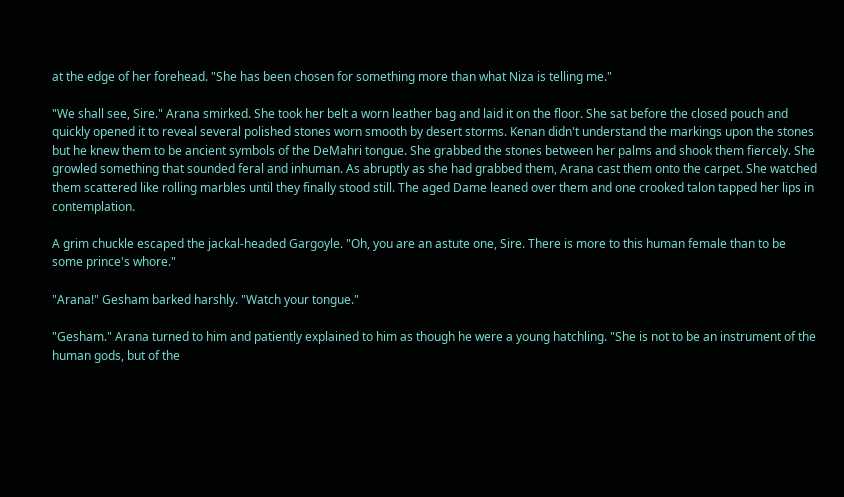at the edge of her forehead. "She has been chosen for something more than what Niza is telling me."

"We shall see, Sire." Arana smirked. She took her belt a worn leather bag and laid it on the floor. She sat before the closed pouch and quickly opened it to reveal several polished stones worn smooth by desert storms. Kenan didn't understand the markings upon the stones but he knew them to be ancient symbols of the DeMahri tongue. She grabbed the stones between her palms and shook them fiercely. She growled something that sounded feral and inhuman. As abruptly as she had grabbed them, Arana cast them onto the carpet. She watched them scattered like rolling marbles until they finally stood still. The aged Dame leaned over them and one crooked talon tapped her lips in contemplation.

A grim chuckle escaped the jackal-headed Gargoyle. "Oh, you are an astute one, Sire. There is more to this human female than to be some prince's whore."

"Arana!" Gesham barked harshly. "Watch your tongue."

"Gesham." Arana turned to him and patiently explained to him as though he were a young hatchling. "She is not to be an instrument of the human gods, but of the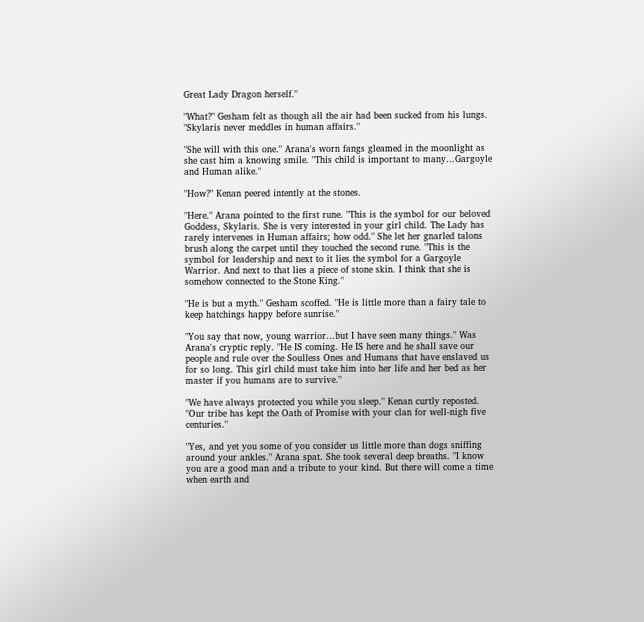Great Lady Dragon herself."

"What?" Gesham felt as though all the air had been sucked from his lungs. "Skylaris never meddles in human affairs."

"She will with this one." Arana's worn fangs gleamed in the moonlight as she cast him a knowing smile. "This child is important to many...Gargoyle and Human alike."

"How?" Kenan peered intently at the stones.

"Here." Arana pointed to the first rune. "This is the symbol for our beloved Goddess, Skylaris. She is very interested in your girl child. The Lady has rarely intervenes in Human affairs; how odd." She let her gnarled talons brush along the carpet until they touched the second rune. "This is the symbol for leadership and next to it lies the symbol for a Gargoyle Warrior. And next to that lies a piece of stone skin. I think that she is somehow connected to the Stone King."

"He is but a myth." Gesham scoffed. "He is little more than a fairy tale to keep hatchings happy before sunrise."

"You say that now, young warrior...but I have seen many things." Was Arana's cryptic reply. "He IS coming. He IS here and he shall save our people and rule over the Soulless Ones and Humans that have enslaved us for so long. This girl child must take him into her life and her bed as her master if you humans are to survive."

"We have always protected you while you sleep." Kenan curtly reposted. "Our tribe has kept the Oath of Promise with your clan for well-nigh five centuries."

"Yes, and yet you some of you consider us little more than dogs sniffing around your ankles." Arana spat. She took several deep breaths. "I know you are a good man and a tribute to your kind. But there will come a time when earth and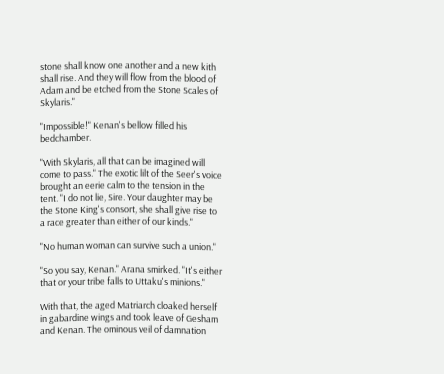stone shall know one another and a new kith shall rise. And they will flow from the blood of Adam and be etched from the Stone Scales of Skylaris."

"Impossible!" Kenan's bellow filled his bedchamber.

"With Skylaris, all that can be imagined will come to pass." The exotic lilt of the Seer's voice brought an eerie calm to the tension in the tent. "I do not lie, Sire. Your daughter may be the Stone King's consort, she shall give rise to a race greater than either of our kinds."

"No human woman can survive such a union."

"So you say, Kenan." Arana smirked. "It's either that or your tribe falls to Uttaku's minions."

With that, the aged Matriarch cloaked herself in gabardine wings and took leave of Gesham and Kenan. The ominous veil of damnation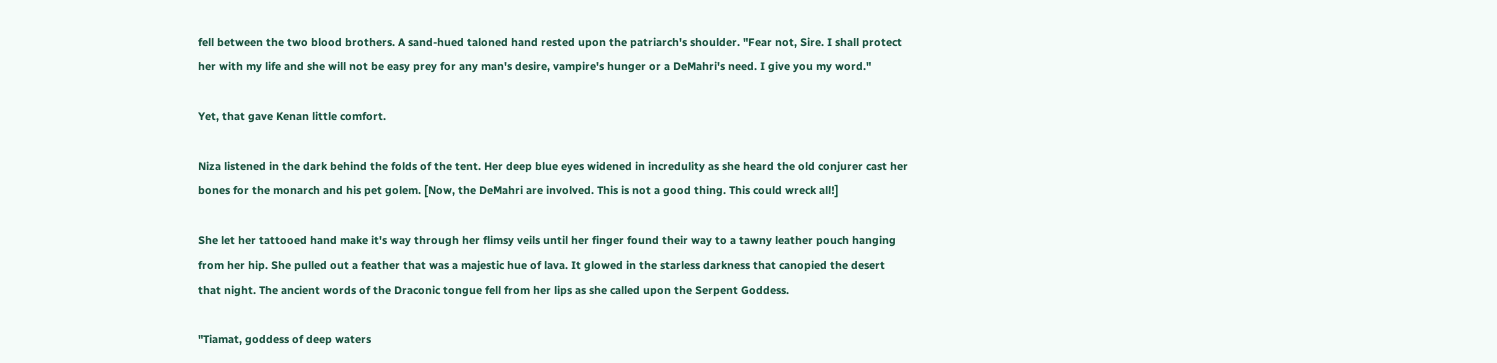fell between the two blood brothers. A sand-hued taloned hand rested upon the patriarch's shoulder. "Fear not, Sire. I shall protect her with my life and she will not be easy prey for any man's desire, vampire's hunger or a DeMahri's need. I give you my word."

Yet, that gave Kenan little comfort.

Niza listened in the dark behind the folds of the tent. Her deep blue eyes widened in incredulity as she heard the old conjurer cast her bones for the monarch and his pet golem. [Now, the DeMahri are involved. This is not a good thing. This could wreck all!]

She let her tattooed hand make it's way through her flimsy veils until her finger found their way to a tawny leather pouch hanging from her hip. She pulled out a feather that was a majestic hue of lava. It glowed in the starless darkness that canopied the desert that night. The ancient words of the Draconic tongue fell from her lips as she called upon the Serpent Goddess.

"Tiamat, goddess of deep waters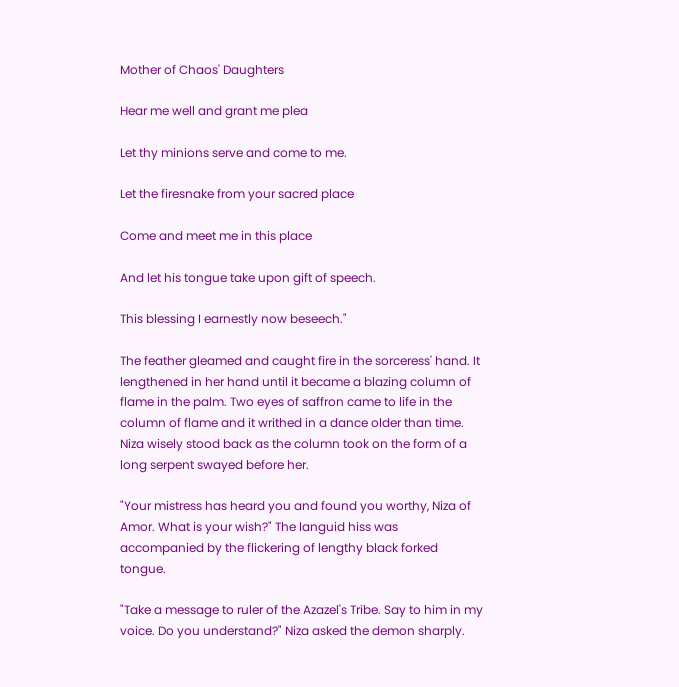Mother of Chaos' Daughters

Hear me well and grant me plea

Let thy minions serve and come to me.

Let the firesnake from your sacred place

Come and meet me in this place

And let his tongue take upon gift of speech.

This blessing I earnestly now beseech."

The feather gleamed and caught fire in the sorceress' hand. It lengthened in her hand until it became a blazing column of flame in the palm. Two eyes of saffron came to life in the column of flame and it writhed in a dance older than time. Niza wisely stood back as the column took on the form of a long serpent swayed before her.

"Your mistress has heard you and found you worthy, Niza of Amor. What is your wish?" The languid hiss was accompanied by the flickering of lengthy black forked tongue.

"Take a message to ruler of the Azazel's Tribe. Say to him in my voice. Do you understand?" Niza asked the demon sharply.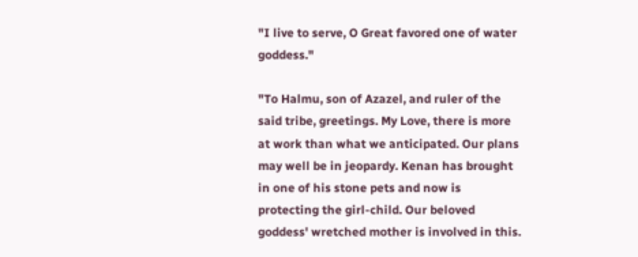"I live to serve, O Great favored one of water goddess."

"To Halmu, son of Azazel, and ruler of the said tribe, greetings. My Love, there is more at work than what we anticipated. Our plans may well be in jeopardy. Kenan has brought in one of his stone pets and now is protecting the girl-child. Our beloved goddess' wretched mother is involved in this.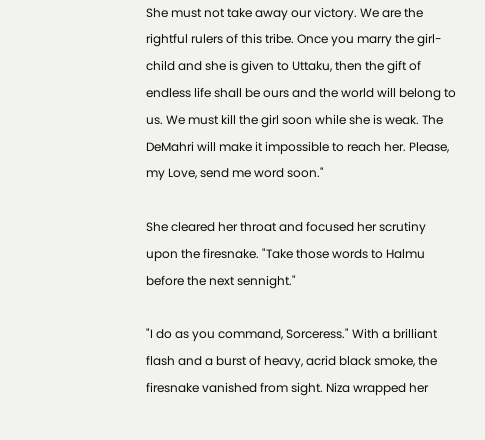She must not take away our victory. We are the rightful rulers of this tribe. Once you marry the girl-child and she is given to Uttaku, then the gift of endless life shall be ours and the world will belong to us. We must kill the girl soon while she is weak. The DeMahri will make it impossible to reach her. Please, my Love, send me word soon."

She cleared her throat and focused her scrutiny upon the firesnake. "Take those words to Halmu before the next sennight."

"I do as you command, Sorceress." With a brilliant flash and a burst of heavy, acrid black smoke, the firesnake vanished from sight. Niza wrapped her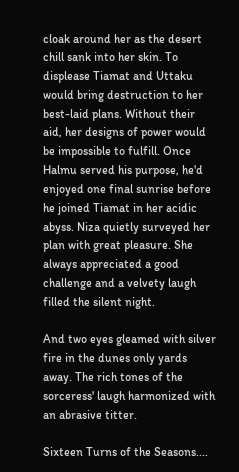cloak around her as the desert chill sank into her skin. To displease Tiamat and Uttaku would bring destruction to her best-laid plans. Without their aid, her designs of power would be impossible to fulfill. Once Halmu served his purpose, he'd enjoyed one final sunrise before he joined Tiamat in her acidic abyss. Niza quietly surveyed her plan with great pleasure. She always appreciated a good challenge and a velvety laugh filled the silent night.

And two eyes gleamed with silver fire in the dunes only yards away. The rich tones of the sorceress' laugh harmonized with an abrasive titter.

Sixteen Turns of the Seasons....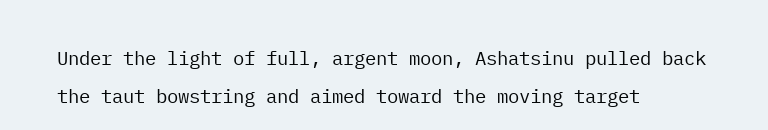Under the light of full, argent moon, Ashatsinu pulled back the taut bowstring and aimed toward the moving target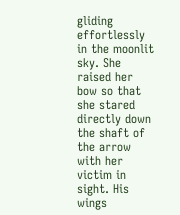gliding effortlessly in the moonlit sky. She raised her bow so that she stared directly down the shaft of the arrow with her victim in sight. His wings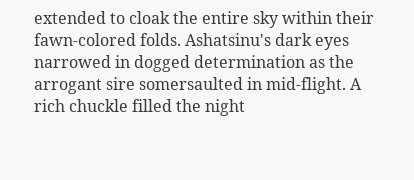extended to cloak the entire sky within their fawn-colored folds. Ashatsinu's dark eyes narrowed in dogged determination as the arrogant sire somersaulted in mid-flight. A rich chuckle filled the night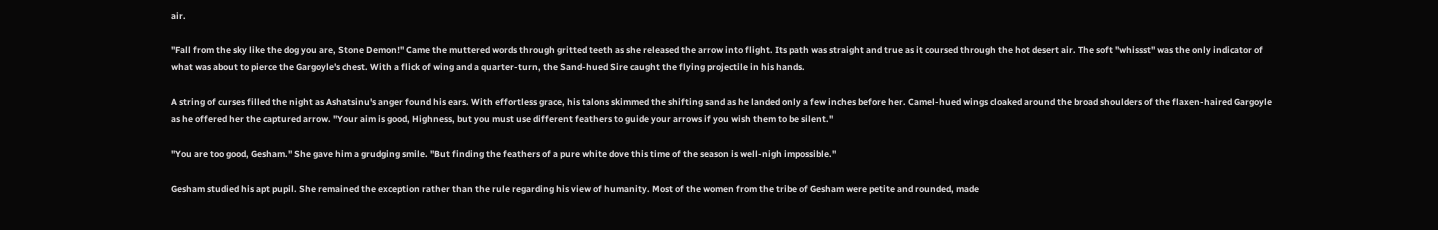air.

"Fall from the sky like the dog you are, Stone Demon!" Came the muttered words through gritted teeth as she released the arrow into flight. Its path was straight and true as it coursed through the hot desert air. The soft "whissst" was the only indicator of what was about to pierce the Gargoyle's chest. With a flick of wing and a quarter-turn, the Sand-hued Sire caught the flying projectile in his hands.

A string of curses filled the night as Ashatsinu's anger found his ears. With effortless grace, his talons skimmed the shifting sand as he landed only a few inches before her. Camel-hued wings cloaked around the broad shoulders of the flaxen-haired Gargoyle as he offered her the captured arrow. "Your aim is good, Highness, but you must use different feathers to guide your arrows if you wish them to be silent."

"You are too good, Gesham." She gave him a grudging smile. "But finding the feathers of a pure white dove this time of the season is well-nigh impossible."

Gesham studied his apt pupil. She remained the exception rather than the rule regarding his view of humanity. Most of the women from the tribe of Gesham were petite and rounded, made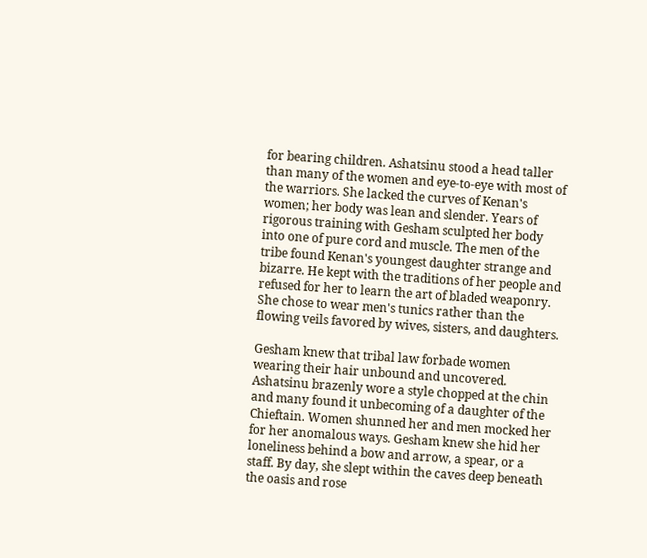for bearing children. Ashatsinu stood a head taller than many of the women and eye-to-eye with most of the warriors. She lacked the curves of Kenan's women; her body was lean and slender. Years of rigorous training with Gesham sculpted her body into one of pure cord and muscle. The men of the tribe found Kenan's youngest daughter strange and bizarre. He kept with the traditions of her people and refused for her to learn the art of bladed weaponry. She chose to wear men's tunics rather than the flowing veils favored by wives, sisters, and daughters.

Gesham knew that tribal law forbade women wearing their hair unbound and uncovered. Ashatsinu brazenly wore a style chopped at the chin and many found it unbecoming of a daughter of the Chieftain. Women shunned her and men mocked her for her anomalous ways. Gesham knew she hid her loneliness behind a bow and arrow, a spear, or a staff. By day, she slept within the caves deep beneath the oasis and rose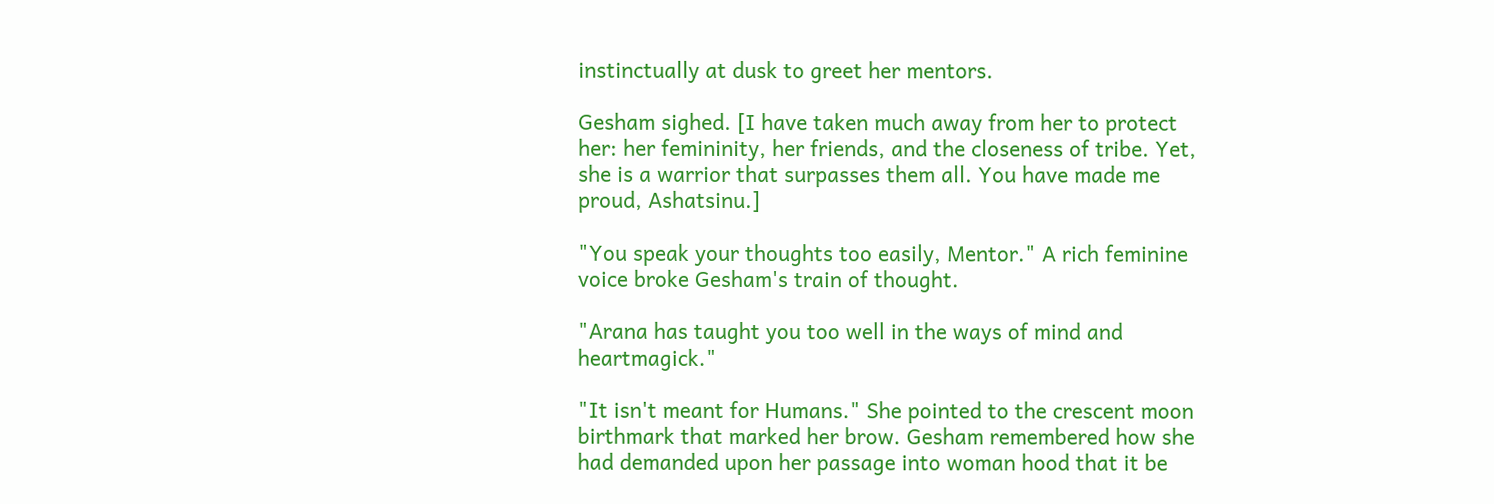instinctually at dusk to greet her mentors.

Gesham sighed. [I have taken much away from her to protect her: her femininity, her friends, and the closeness of tribe. Yet, she is a warrior that surpasses them all. You have made me proud, Ashatsinu.]

"You speak your thoughts too easily, Mentor." A rich feminine voice broke Gesham's train of thought.

"Arana has taught you too well in the ways of mind and heartmagick."

"It isn't meant for Humans." She pointed to the crescent moon birthmark that marked her brow. Gesham remembered how she had demanded upon her passage into woman hood that it be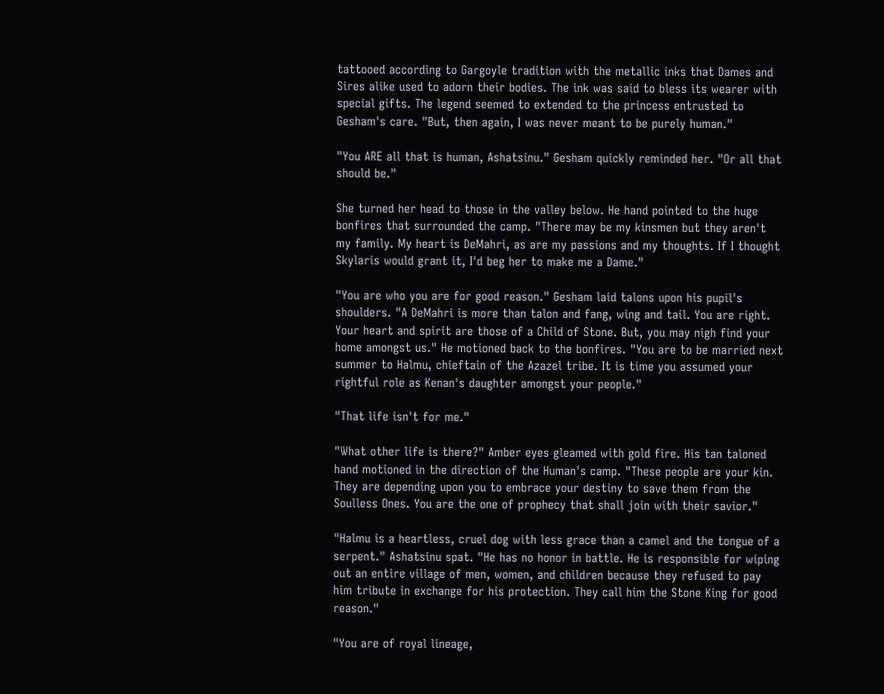tattooed according to Gargoyle tradition with the metallic inks that Dames and Sires alike used to adorn their bodies. The ink was said to bless its wearer with special gifts. The legend seemed to extended to the princess entrusted to Gesham's care. "But, then again, I was never meant to be purely human."

"You ARE all that is human, Ashatsinu." Gesham quickly reminded her. "Or all that should be."

She turned her head to those in the valley below. He hand pointed to the huge bonfires that surrounded the camp. "There may be my kinsmen but they aren't my family. My heart is DeMahri, as are my passions and my thoughts. If I thought Skylaris would grant it, I'd beg her to make me a Dame."

"You are who you are for good reason." Gesham laid talons upon his pupil's shoulders. "A DeMahri is more than talon and fang, wing and tail. You are right. Your heart and spirit are those of a Child of Stone. But, you may nigh find your home amongst us." He motioned back to the bonfires. "You are to be married next summer to Halmu, chieftain of the Azazel tribe. It is time you assumed your rightful role as Kenan's daughter amongst your people."

"That life isn't for me."

"What other life is there?" Amber eyes gleamed with gold fire. His tan taloned hand motioned in the direction of the Human's camp. "These people are your kin. They are depending upon you to embrace your destiny to save them from the Soulless Ones. You are the one of prophecy that shall join with their savior."

"Halmu is a heartless, cruel dog with less grace than a camel and the tongue of a serpent." Ashatsinu spat. "He has no honor in battle. He is responsible for wiping out an entire village of men, women, and children because they refused to pay him tribute in exchange for his protection. They call him the Stone King for good reason."

"You are of royal lineage,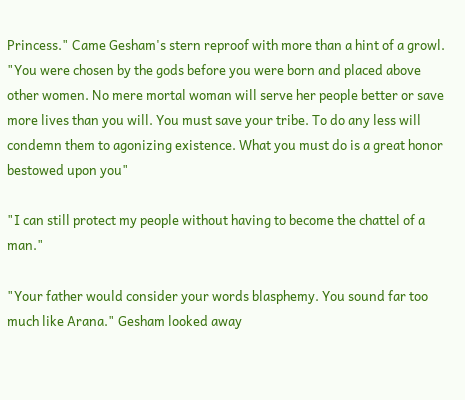Princess." Came Gesham's stern reproof with more than a hint of a growl. "You were chosen by the gods before you were born and placed above other women. No mere mortal woman will serve her people better or save more lives than you will. You must save your tribe. To do any less will condemn them to agonizing existence. What you must do is a great honor bestowed upon you"

"I can still protect my people without having to become the chattel of a man."

"Your father would consider your words blasphemy. You sound far too much like Arana." Gesham looked away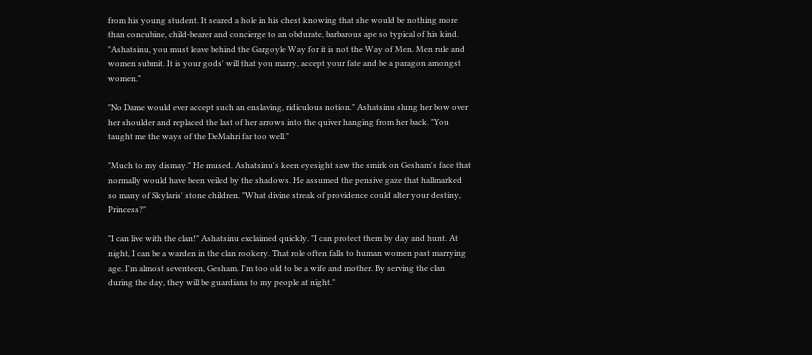from his young student. It seared a hole in his chest knowing that she would be nothing more than concubine, child-bearer and concierge to an obdurate, barbarous ape so typical of his kind. "Ashatsinu, you must leave behind the Gargoyle Way for it is not the Way of Men. Men rule and women submit. It is your gods' will that you marry, accept your fate and be a paragon amongst women."

"No Dame would ever accept such an enslaving, ridiculous notion." Ashatsinu slung her bow over her shoulder and replaced the last of her arrows into the quiver hanging from her back. "You taught me the ways of the DeMahri far too well."

"Much to my dismay." He mused. Ashatsinu's keen eyesight saw the smirk on Gesham's face that normally would have been veiled by the shadows. He assumed the pensive gaze that hallmarked so many of Skylaris' stone children. "What divine streak of providence could alter your destiny, Princess?"

"I can live with the clan!" Ashatsinu exclaimed quickly. "I can protect them by day and hunt. At night, I can be a warden in the clan rookery. That role often falls to human women past marrying age. I'm almost seventeen, Gesham. I'm too old to be a wife and mother. By serving the clan during the day, they will be guardians to my people at night."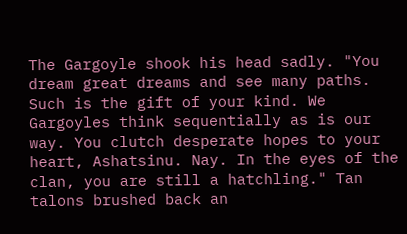The Gargoyle shook his head sadly. "You dream great dreams and see many paths. Such is the gift of your kind. We Gargoyles think sequentially as is our way. You clutch desperate hopes to your heart, Ashatsinu. Nay. In the eyes of the clan, you are still a hatchling." Tan talons brushed back an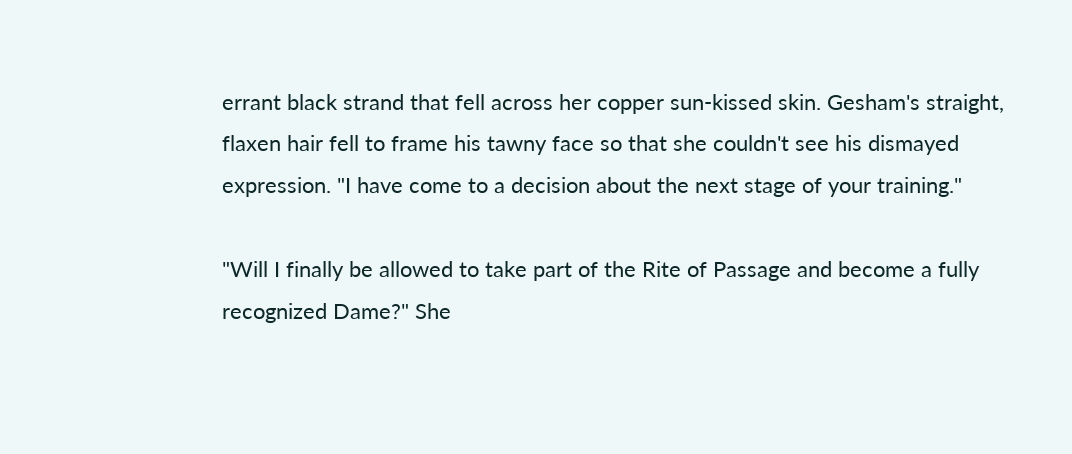errant black strand that fell across her copper sun-kissed skin. Gesham's straight, flaxen hair fell to frame his tawny face so that she couldn't see his dismayed expression. "I have come to a decision about the next stage of your training."

"Will I finally be allowed to take part of the Rite of Passage and become a fully recognized Dame?" She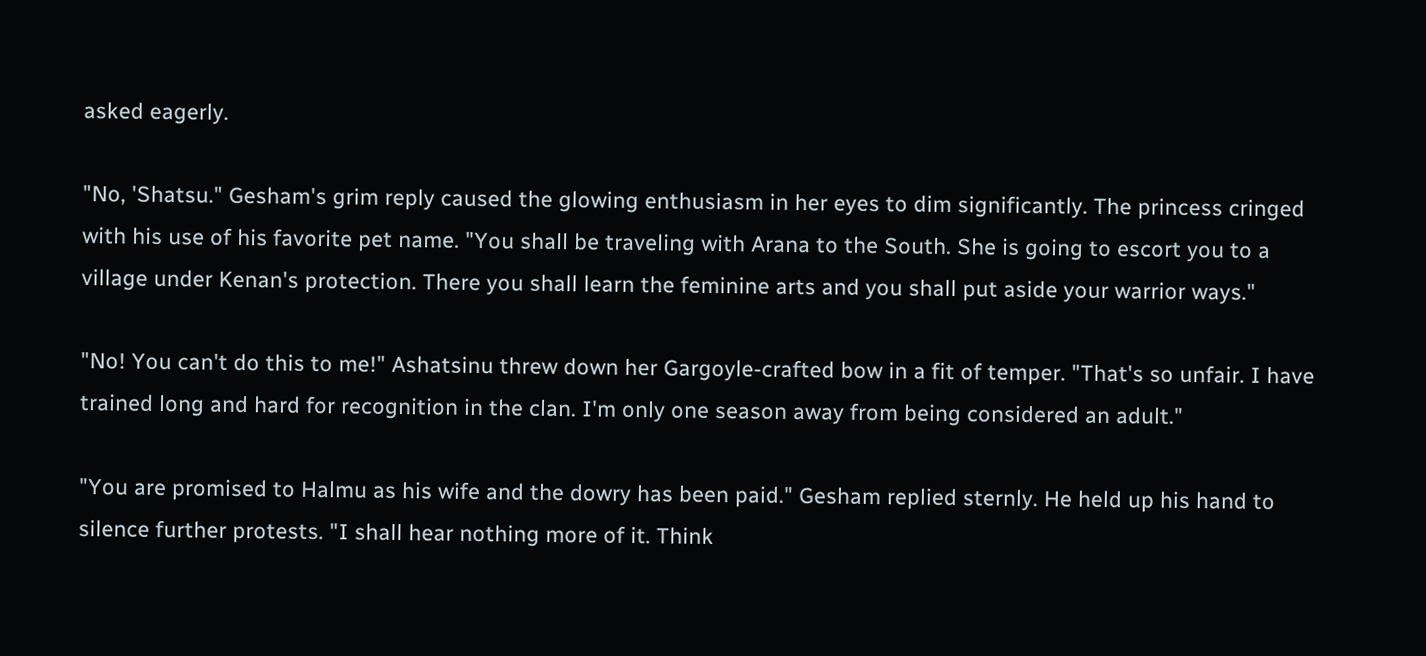asked eagerly.

"No, 'Shatsu." Gesham's grim reply caused the glowing enthusiasm in her eyes to dim significantly. The princess cringed with his use of his favorite pet name. "You shall be traveling with Arana to the South. She is going to escort you to a village under Kenan's protection. There you shall learn the feminine arts and you shall put aside your warrior ways."

"No! You can't do this to me!" Ashatsinu threw down her Gargoyle-crafted bow in a fit of temper. "That's so unfair. I have trained long and hard for recognition in the clan. I'm only one season away from being considered an adult."

"You are promised to Halmu as his wife and the dowry has been paid." Gesham replied sternly. He held up his hand to silence further protests. "I shall hear nothing more of it. Think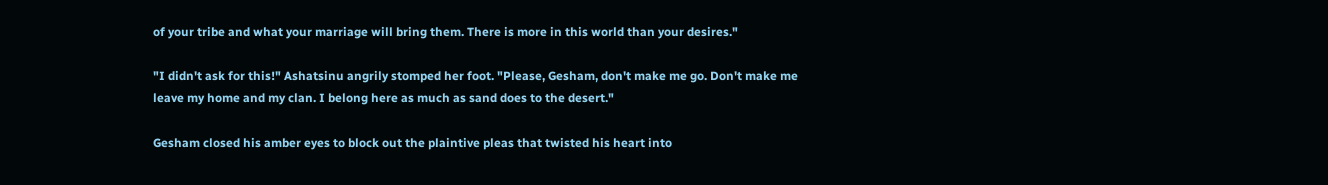of your tribe and what your marriage will bring them. There is more in this world than your desires."

"I didn't ask for this!" Ashatsinu angrily stomped her foot. "Please, Gesham, don't make me go. Don't make me leave my home and my clan. I belong here as much as sand does to the desert."

Gesham closed his amber eyes to block out the plaintive pleas that twisted his heart into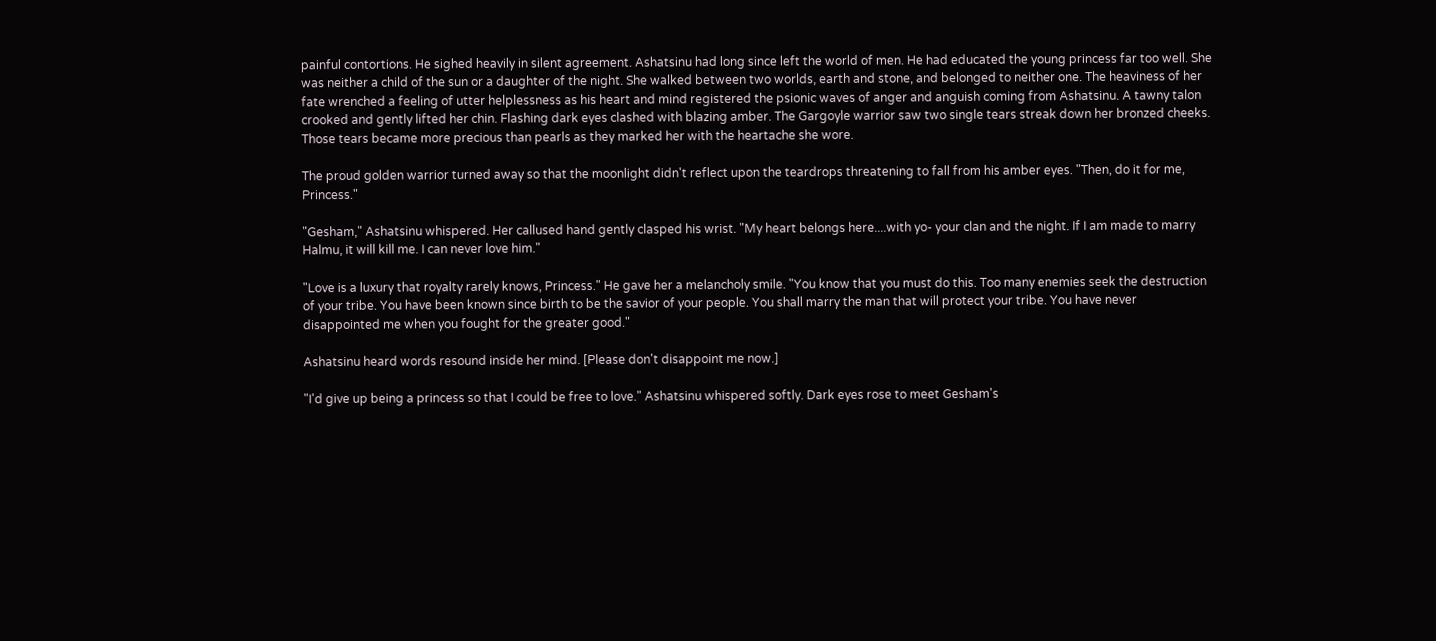painful contortions. He sighed heavily in silent agreement. Ashatsinu had long since left the world of men. He had educated the young princess far too well. She was neither a child of the sun or a daughter of the night. She walked between two worlds, earth and stone, and belonged to neither one. The heaviness of her fate wrenched a feeling of utter helplessness as his heart and mind registered the psionic waves of anger and anguish coming from Ashatsinu. A tawny talon crooked and gently lifted her chin. Flashing dark eyes clashed with blazing amber. The Gargoyle warrior saw two single tears streak down her bronzed cheeks. Those tears became more precious than pearls as they marked her with the heartache she wore.

The proud golden warrior turned away so that the moonlight didn't reflect upon the teardrops threatening to fall from his amber eyes. "Then, do it for me, Princess."

"Gesham," Ashatsinu whispered. Her callused hand gently clasped his wrist. "My heart belongs here....with yo- your clan and the night. If I am made to marry Halmu, it will kill me. I can never love him."

"Love is a luxury that royalty rarely knows, Princess." He gave her a melancholy smile. "You know that you must do this. Too many enemies seek the destruction of your tribe. You have been known since birth to be the savior of your people. You shall marry the man that will protect your tribe. You have never disappointed me when you fought for the greater good."

Ashatsinu heard words resound inside her mind. [Please don't disappoint me now.]

"I'd give up being a princess so that I could be free to love." Ashatsinu whispered softly. Dark eyes rose to meet Gesham's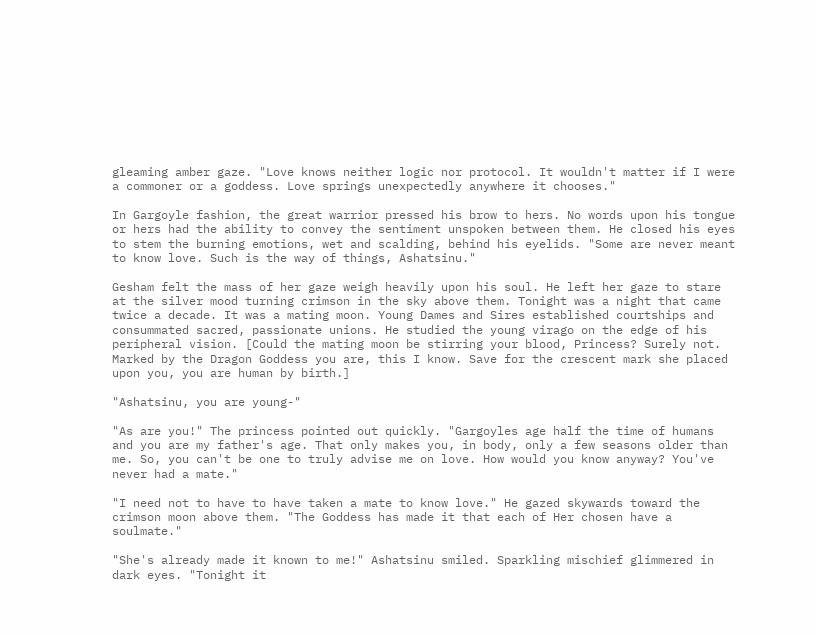gleaming amber gaze. "Love knows neither logic nor protocol. It wouldn't matter if I were a commoner or a goddess. Love springs unexpectedly anywhere it chooses."

In Gargoyle fashion, the great warrior pressed his brow to hers. No words upon his tongue or hers had the ability to convey the sentiment unspoken between them. He closed his eyes to stem the burning emotions, wet and scalding, behind his eyelids. "Some are never meant to know love. Such is the way of things, Ashatsinu."

Gesham felt the mass of her gaze weigh heavily upon his soul. He left her gaze to stare at the silver mood turning crimson in the sky above them. Tonight was a night that came twice a decade. It was a mating moon. Young Dames and Sires established courtships and consummated sacred, passionate unions. He studied the young virago on the edge of his peripheral vision. [Could the mating moon be stirring your blood, Princess? Surely not. Marked by the Dragon Goddess you are, this I know. Save for the crescent mark she placed upon you, you are human by birth.]

"Ashatsinu, you are young-"

"As are you!" The princess pointed out quickly. "Gargoyles age half the time of humans and you are my father's age. That only makes you, in body, only a few seasons older than me. So, you can't be one to truly advise me on love. How would you know anyway? You've never had a mate."

"I need not to have to have taken a mate to know love." He gazed skywards toward the crimson moon above them. "The Goddess has made it that each of Her chosen have a soulmate."

"She's already made it known to me!" Ashatsinu smiled. Sparkling mischief glimmered in dark eyes. "Tonight it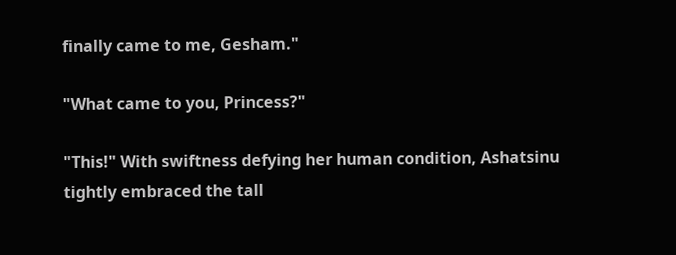finally came to me, Gesham."

"What came to you, Princess?"

"This!" With swiftness defying her human condition, Ashatsinu tightly embraced the tall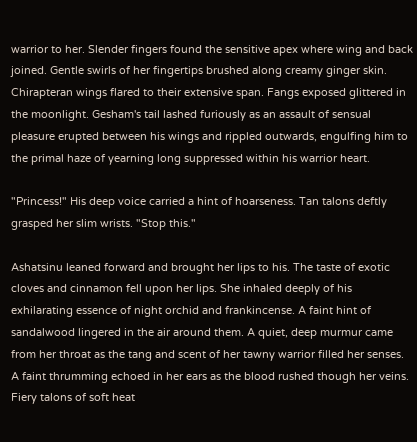warrior to her. Slender fingers found the sensitive apex where wing and back joined. Gentle swirls of her fingertips brushed along creamy ginger skin. Chirapteran wings flared to their extensive span. Fangs exposed glittered in the moonlight. Gesham's tail lashed furiously as an assault of sensual pleasure erupted between his wings and rippled outwards, engulfing him to the primal haze of yearning long suppressed within his warrior heart.

"Princess!" His deep voice carried a hint of hoarseness. Tan talons deftly grasped her slim wrists. "Stop this."

Ashatsinu leaned forward and brought her lips to his. The taste of exotic cloves and cinnamon fell upon her lips. She inhaled deeply of his exhilarating essence of night orchid and frankincense. A faint hint of sandalwood lingered in the air around them. A quiet, deep murmur came from her throat as the tang and scent of her tawny warrior filled her senses. A faint thrumming echoed in her ears as the blood rushed though her veins. Fiery talons of soft heat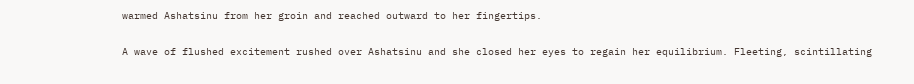warmed Ashatsinu from her groin and reached outward to her fingertips.

A wave of flushed excitement rushed over Ashatsinu and she closed her eyes to regain her equilibrium. Fleeting, scintillating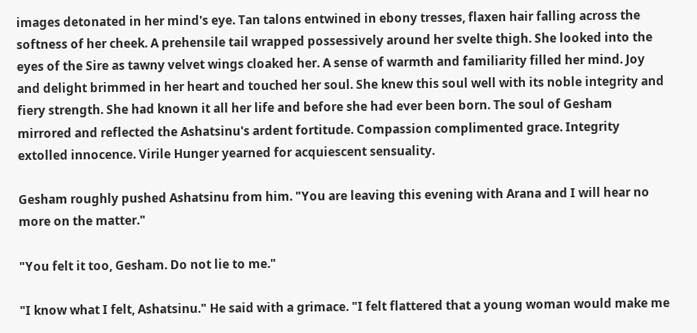images detonated in her mind's eye. Tan talons entwined in ebony tresses, flaxen hair falling across the softness of her cheek. A prehensile tail wrapped possessively around her svelte thigh. She looked into the eyes of the Sire as tawny velvet wings cloaked her. A sense of warmth and familiarity filled her mind. Joy and delight brimmed in her heart and touched her soul. She knew this soul well with its noble integrity and fiery strength. She had known it all her life and before she had ever been born. The soul of Gesham mirrored and reflected the Ashatsinu's ardent fortitude. Compassion complimented grace. Integrity extolled innocence. Virile Hunger yearned for acquiescent sensuality.

Gesham roughly pushed Ashatsinu from him. "You are leaving this evening with Arana and I will hear no more on the matter."

"You felt it too, Gesham. Do not lie to me."

"I know what I felt, Ashatsinu." He said with a grimace. "I felt flattered that a young woman would make me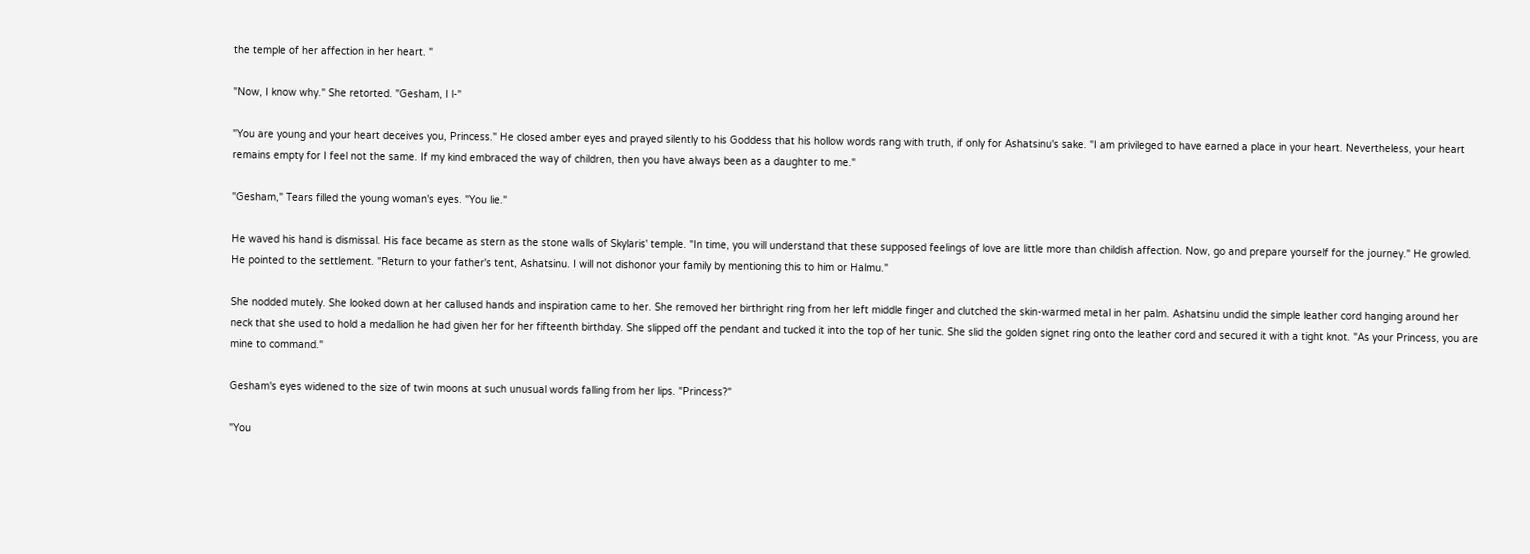the temple of her affection in her heart. "

"Now, I know why." She retorted. "Gesham, I l-"

"You are young and your heart deceives you, Princess." He closed amber eyes and prayed silently to his Goddess that his hollow words rang with truth, if only for Ashatsinu's sake. "I am privileged to have earned a place in your heart. Nevertheless, your heart remains empty for I feel not the same. If my kind embraced the way of children, then you have always been as a daughter to me."

"Gesham," Tears filled the young woman's eyes. "You lie."

He waved his hand is dismissal. His face became as stern as the stone walls of Skylaris' temple. "In time, you will understand that these supposed feelings of love are little more than childish affection. Now, go and prepare yourself for the journey." He growled. He pointed to the settlement. "Return to your father's tent, Ashatsinu. I will not dishonor your family by mentioning this to him or Halmu."

She nodded mutely. She looked down at her callused hands and inspiration came to her. She removed her birthright ring from her left middle finger and clutched the skin-warmed metal in her palm. Ashatsinu undid the simple leather cord hanging around her neck that she used to hold a medallion he had given her for her fifteenth birthday. She slipped off the pendant and tucked it into the top of her tunic. She slid the golden signet ring onto the leather cord and secured it with a tight knot. "As your Princess, you are mine to command."

Gesham's eyes widened to the size of twin moons at such unusual words falling from her lips. "Princess?"

"You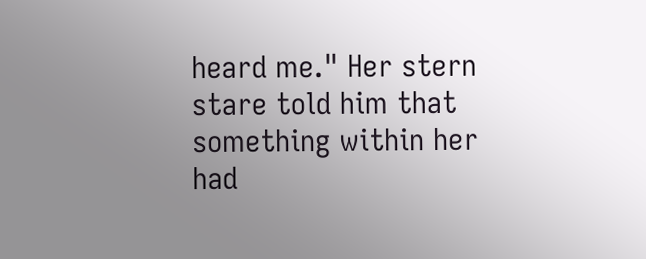heard me." Her stern stare told him that something within her had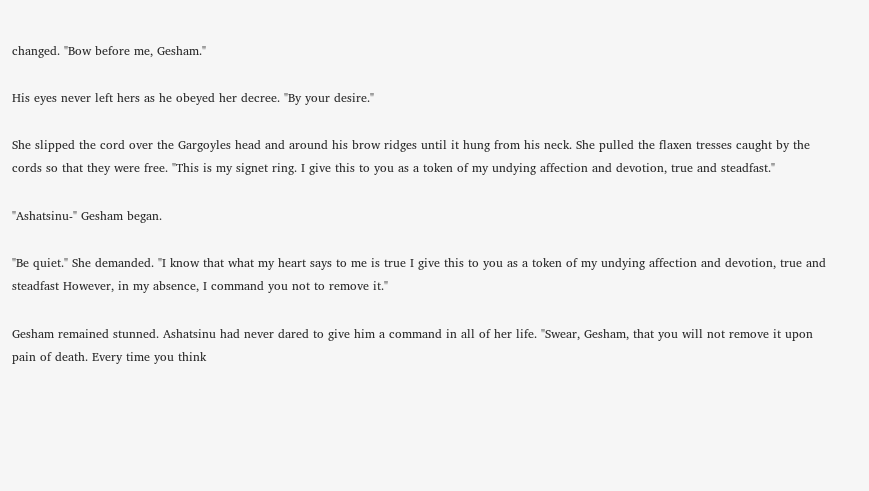changed. "Bow before me, Gesham."

His eyes never left hers as he obeyed her decree. "By your desire."

She slipped the cord over the Gargoyles head and around his brow ridges until it hung from his neck. She pulled the flaxen tresses caught by the cords so that they were free. "This is my signet ring. I give this to you as a token of my undying affection and devotion, true and steadfast."

"Ashatsinu-" Gesham began.

"Be quiet." She demanded. "I know that what my heart says to me is true I give this to you as a token of my undying affection and devotion, true and steadfast However, in my absence, I command you not to remove it."

Gesham remained stunned. Ashatsinu had never dared to give him a command in all of her life. "Swear, Gesham, that you will not remove it upon pain of death. Every time you think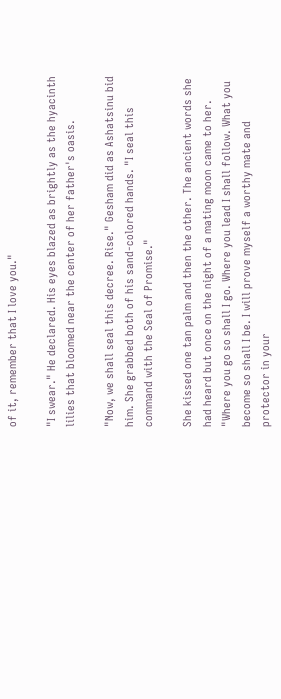of it, remember that I love you."

"I swear." He declared. His eyes blazed as brightly as the hyacinth lilies that bloomed near the center of her father's oasis.

"Now, we shall seal this decree. Rise." Gesham did as Ashatsinu bid him. She grabbed both of his sand-colored hands. "I seal this command with the Seal of Promise."

She kissed one tan palm and then the other. The ancient words she had heard but once on the night of a mating moon came to her. "Where you go so shall I go. Where you lead I shall follow. What you become so shall I be. I will prove myself a worthy mate and protector in your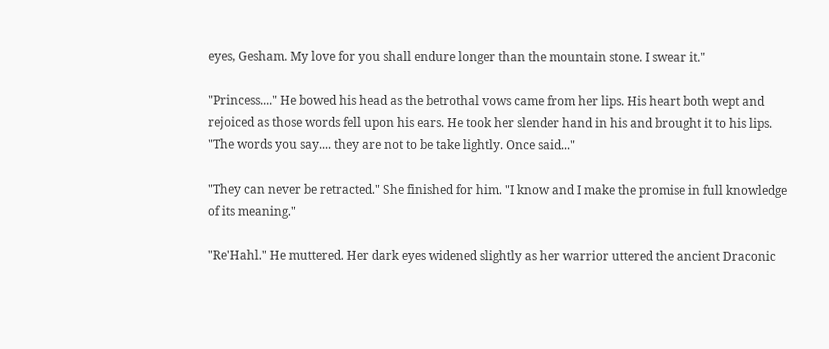eyes, Gesham. My love for you shall endure longer than the mountain stone. I swear it."

"Princess...." He bowed his head as the betrothal vows came from her lips. His heart both wept and rejoiced as those words fell upon his ears. He took her slender hand in his and brought it to his lips. "The words you say.... they are not to be take lightly. Once said..."

"They can never be retracted." She finished for him. "I know and I make the promise in full knowledge of its meaning."

"Re'Hahl." He muttered. Her dark eyes widened slightly as her warrior uttered the ancient Draconic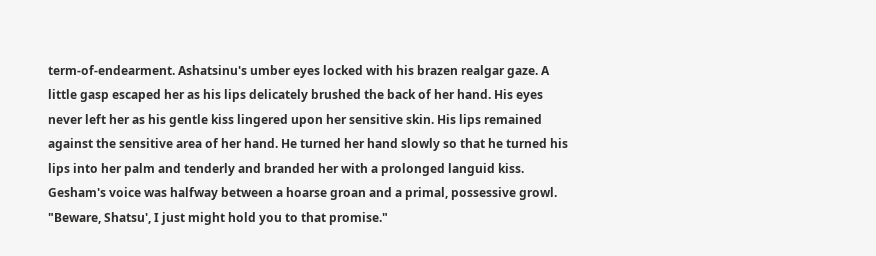term-of-endearment. Ashatsinu's umber eyes locked with his brazen realgar gaze. A little gasp escaped her as his lips delicately brushed the back of her hand. His eyes never left her as his gentle kiss lingered upon her sensitive skin. His lips remained against the sensitive area of her hand. He turned her hand slowly so that he turned his lips into her palm and tenderly and branded her with a prolonged languid kiss. Gesham's voice was halfway between a hoarse groan and a primal, possessive growl. "Beware, Shatsu', I just might hold you to that promise."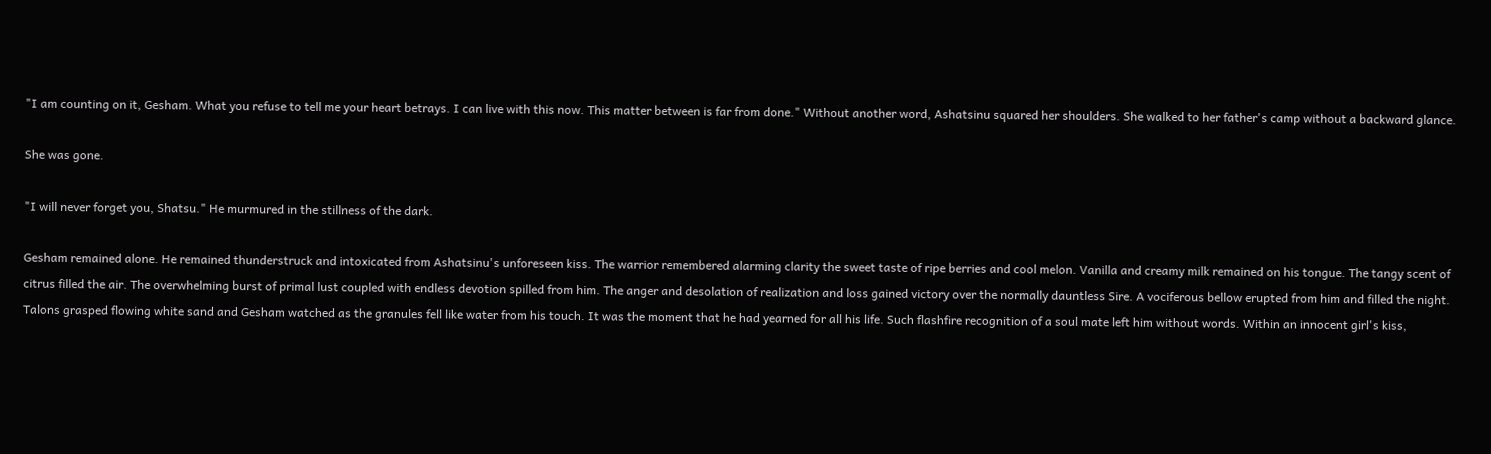"I am counting on it, Gesham. What you refuse to tell me your heart betrays. I can live with this now. This matter between is far from done." Without another word, Ashatsinu squared her shoulders. She walked to her father's camp without a backward glance.

She was gone.

"I will never forget you, Shatsu." He murmured in the stillness of the dark.

Gesham remained alone. He remained thunderstruck and intoxicated from Ashatsinu's unforeseen kiss. The warrior remembered alarming clarity the sweet taste of ripe berries and cool melon. Vanilla and creamy milk remained on his tongue. The tangy scent of citrus filled the air. The overwhelming burst of primal lust coupled with endless devotion spilled from him. The anger and desolation of realization and loss gained victory over the normally dauntless Sire. A vociferous bellow erupted from him and filled the night. Talons grasped flowing white sand and Gesham watched as the granules fell like water from his touch. It was the moment that he had yearned for all his life. Such flashfire recognition of a soul mate left him without words. Within an innocent girl's kiss,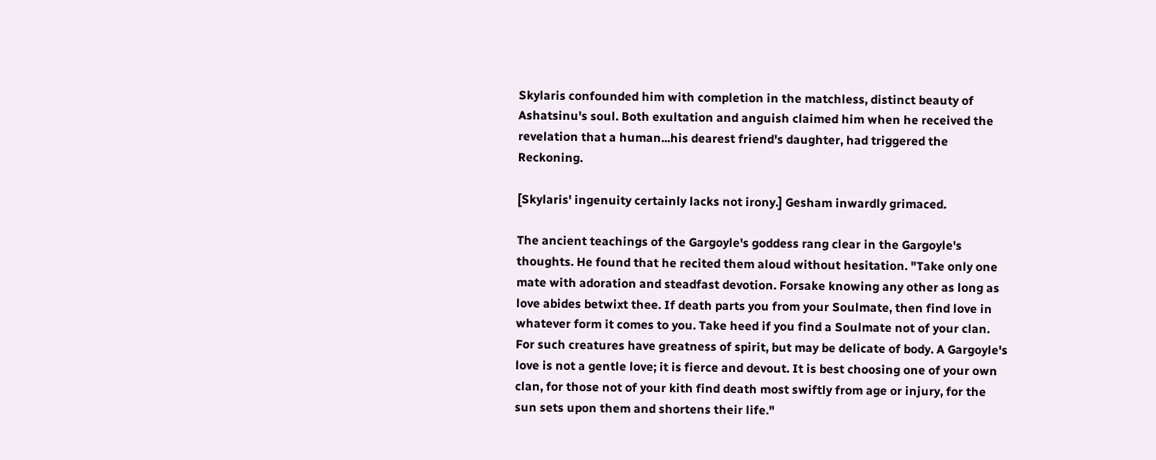Skylaris confounded him with completion in the matchless, distinct beauty of Ashatsinu's soul. Both exultation and anguish claimed him when he received the revelation that a human...his dearest friend's daughter, had triggered the Reckoning.

[Skylaris' ingenuity certainly lacks not irony.] Gesham inwardly grimaced.

The ancient teachings of the Gargoyle's goddess rang clear in the Gargoyle's thoughts. He found that he recited them aloud without hesitation. "Take only one mate with adoration and steadfast devotion. Forsake knowing any other as long as love abides betwixt thee. If death parts you from your Soulmate, then find love in whatever form it comes to you. Take heed if you find a Soulmate not of your clan. For such creatures have greatness of spirit, but may be delicate of body. A Gargoyle's love is not a gentle love; it is fierce and devout. It is best choosing one of your own clan, for those not of your kith find death most swiftly from age or injury, for the sun sets upon them and shortens their life."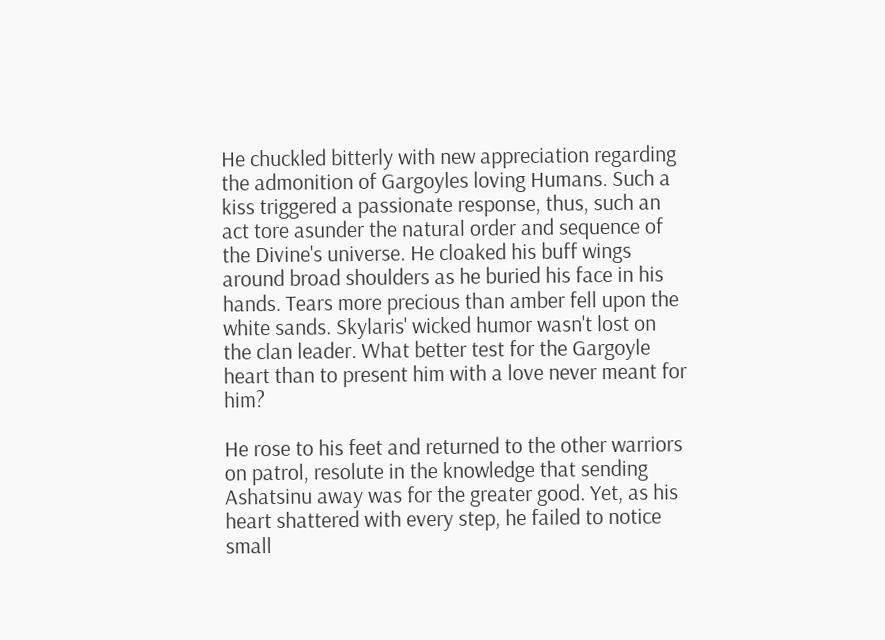He chuckled bitterly with new appreciation regarding the admonition of Gargoyles loving Humans. Such a kiss triggered a passionate response, thus, such an act tore asunder the natural order and sequence of the Divine's universe. He cloaked his buff wings around broad shoulders as he buried his face in his hands. Tears more precious than amber fell upon the white sands. Skylaris' wicked humor wasn't lost on the clan leader. What better test for the Gargoyle heart than to present him with a love never meant for him?

He rose to his feet and returned to the other warriors on patrol, resolute in the knowledge that sending Ashatsinu away was for the greater good. Yet, as his heart shattered with every step, he failed to notice small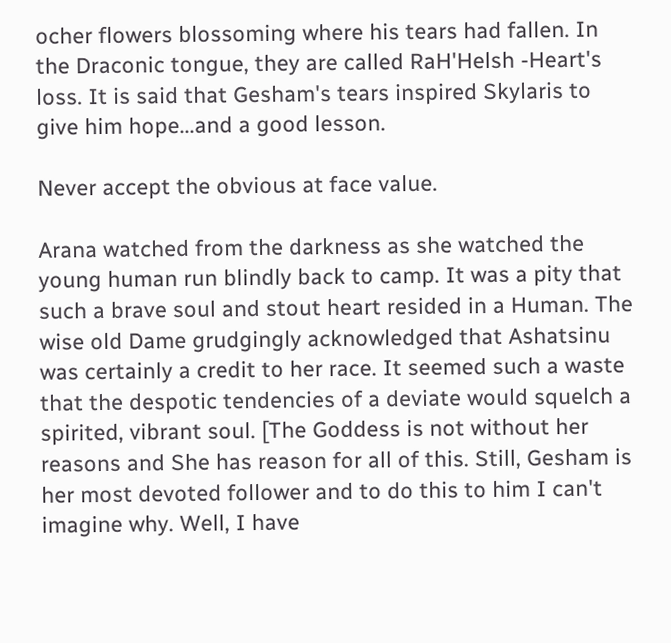ocher flowers blossoming where his tears had fallen. In the Draconic tongue, they are called RaH'Helsh -Heart's loss. It is said that Gesham's tears inspired Skylaris to give him hope...and a good lesson.

Never accept the obvious at face value.

Arana watched from the darkness as she watched the young human run blindly back to camp. It was a pity that such a brave soul and stout heart resided in a Human. The wise old Dame grudgingly acknowledged that Ashatsinu was certainly a credit to her race. It seemed such a waste that the despotic tendencies of a deviate would squelch a spirited, vibrant soul. [The Goddess is not without her reasons and She has reason for all of this. Still, Gesham is her most devoted follower and to do this to him I can't imagine why. Well, I have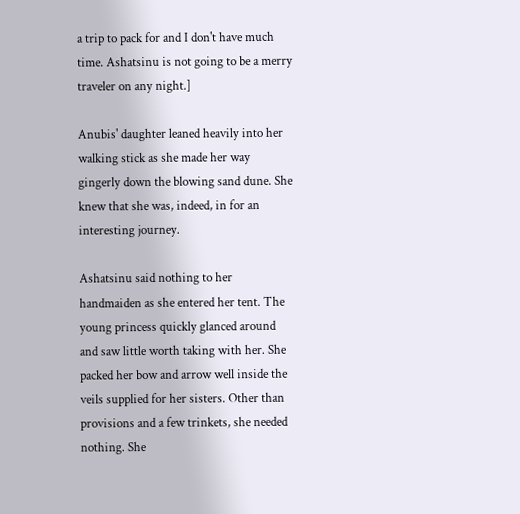a trip to pack for and I don't have much time. Ashatsinu is not going to be a merry traveler on any night.]

Anubis' daughter leaned heavily into her walking stick as she made her way gingerly down the blowing sand dune. She knew that she was, indeed, in for an interesting journey.

Ashatsinu said nothing to her handmaiden as she entered her tent. The young princess quickly glanced around and saw little worth taking with her. She packed her bow and arrow well inside the veils supplied for her sisters. Other than provisions and a few trinkets, she needed nothing. She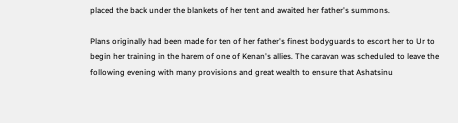placed the back under the blankets of her tent and awaited her father's summons.

Plans originally had been made for ten of her father's finest bodyguards to escort her to Ur to begin her training in the harem of one of Kenan's allies. The caravan was scheduled to leave the following evening with many provisions and great wealth to ensure that Ashatsinu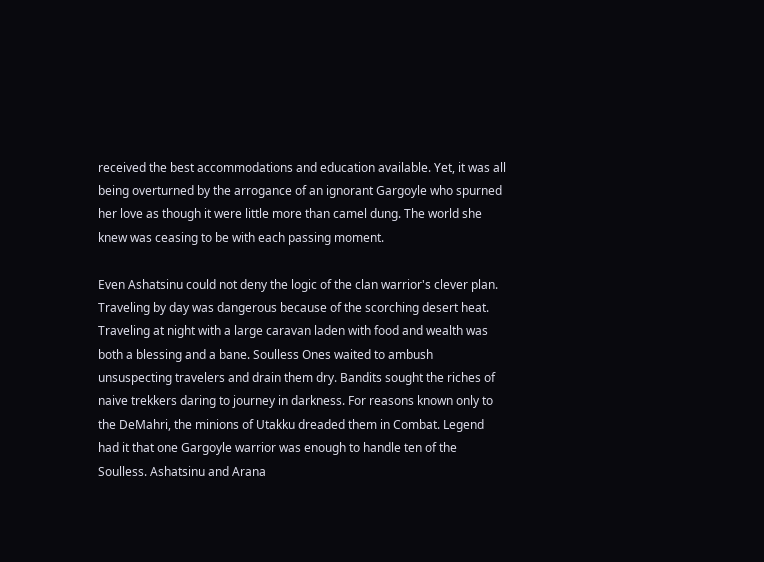received the best accommodations and education available. Yet, it was all being overturned by the arrogance of an ignorant Gargoyle who spurned her love as though it were little more than camel dung. The world she knew was ceasing to be with each passing moment.

Even Ashatsinu could not deny the logic of the clan warrior's clever plan. Traveling by day was dangerous because of the scorching desert heat. Traveling at night with a large caravan laden with food and wealth was both a blessing and a bane. Soulless Ones waited to ambush unsuspecting travelers and drain them dry. Bandits sought the riches of naive trekkers daring to journey in darkness. For reasons known only to the DeMahri, the minions of Utakku dreaded them in Combat. Legend had it that one Gargoyle warrior was enough to handle ten of the Soulless. Ashatsinu and Arana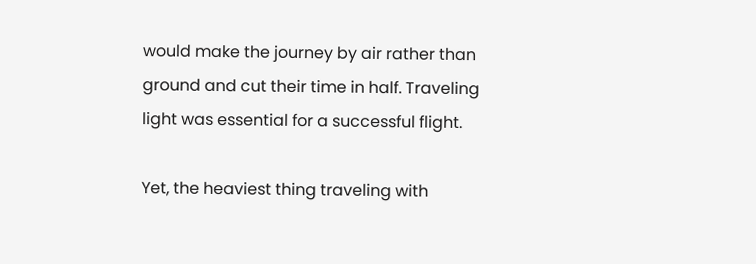would make the journey by air rather than ground and cut their time in half. Traveling light was essential for a successful flight.

Yet, the heaviest thing traveling with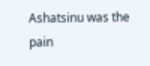Ashatsinu was the pain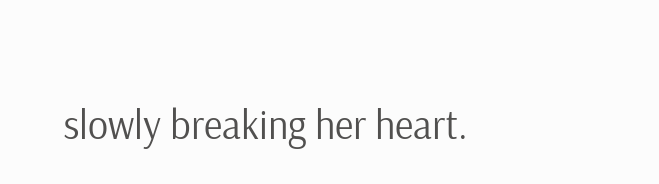slowly breaking her heart.